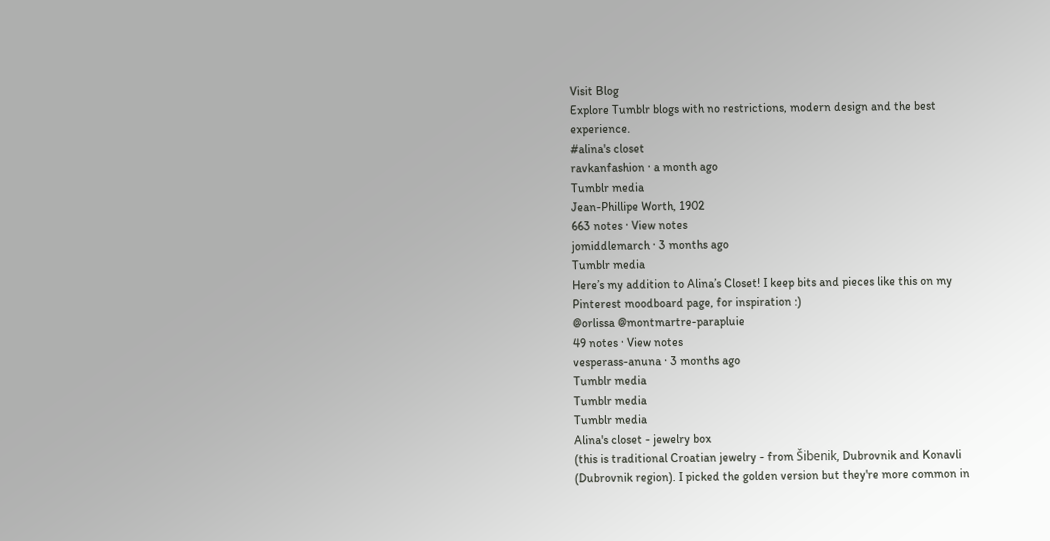Visit Blog
Explore Tumblr blogs with no restrictions, modern design and the best experience.
#alina's closet
ravkanfashion · a month ago
Tumblr media
Jean-Phillipe Worth, 1902
663 notes · View notes
jomiddlemarch · 3 months ago
Tumblr media
Here’s my addition to Alina’s Closet! I keep bits and pieces like this on my Pinterest moodboard page, for inspiration :)
@orlissa @montmartre-parapluie
49 notes · View notes
vesperass-anuna · 3 months ago
Tumblr media
Tumblr media
Tumblr media
Alina's closet - jewelry box
(this is traditional Croatian jewelry - from Šibenik, Dubrovnik and Konavli (Dubrovnik region). I picked the golden version but they're more common in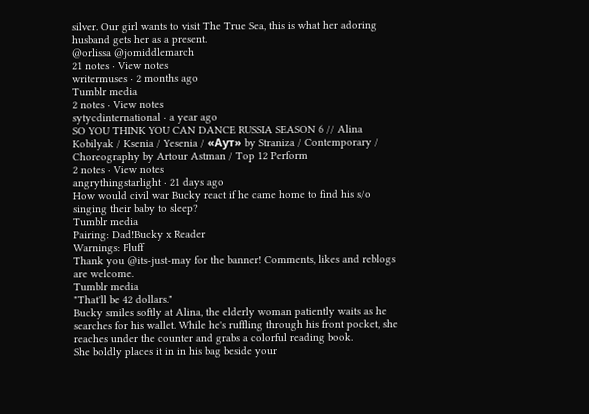silver. Our girl wants to visit The True Sea, this is what her adoring husband gets her as a present.
@orlissa @jomiddlemarch
21 notes · View notes
writermuses · 2 months ago
Tumblr media
2 notes · View notes
sytycdinternational · a year ago
SO YOU THINK YOU CAN DANCE RUSSIA SEASON 6 // Alina Kobilyak / Ksenia / Yesenia / «Аут» by Straniza / Contemporary / Choreography by Artour Astman / Top 12 Perform
2 notes · View notes
angrythingstarlight · 21 days ago
How would civil war Bucky react if he came home to find his s/o singing their baby to sleep?
Tumblr media
Pairing: Dad!Bucky x Reader
Warnings: Fluff
Thank you @its-just-may for the banner! Comments, likes and reblogs are welcome.
Tumblr media
"That'll be 42 dollars."
Bucky smiles softly at Alina, the elderly woman patiently waits as he searches for his wallet. While he's ruffling through his front pocket, she reaches under the counter and grabs a colorful reading book.
She boldly places it in in his bag beside your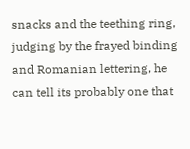snacks and the teething ring, judging by the frayed binding and Romanian lettering, he can tell its probably one that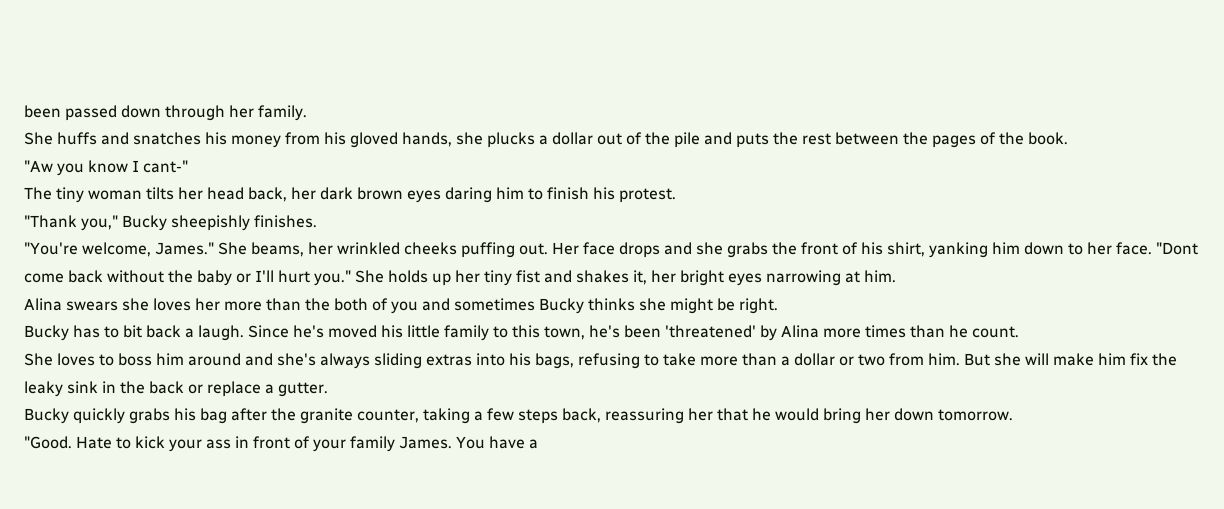been passed down through her family.
She huffs and snatches his money from his gloved hands, she plucks a dollar out of the pile and puts the rest between the pages of the book.
"Aw you know I cant-"
The tiny woman tilts her head back, her dark brown eyes daring him to finish his protest.
"Thank you," Bucky sheepishly finishes.
"You're welcome, James." She beams, her wrinkled cheeks puffing out. Her face drops and she grabs the front of his shirt, yanking him down to her face. "Dont come back without the baby or I'll hurt you." She holds up her tiny fist and shakes it, her bright eyes narrowing at him.
Alina swears she loves her more than the both of you and sometimes Bucky thinks she might be right.
Bucky has to bit back a laugh. Since he's moved his little family to this town, he's been 'threatened' by Alina more times than he count.
She loves to boss him around and she's always sliding extras into his bags, refusing to take more than a dollar or two from him. But she will make him fix the leaky sink in the back or replace a gutter.
Bucky quickly grabs his bag after the granite counter, taking a few steps back, reassuring her that he would bring her down tomorrow.
"Good. Hate to kick your ass in front of your family James. You have a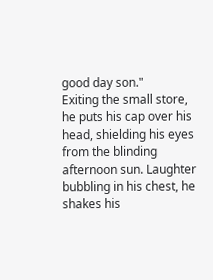good day son."
Exiting the small store, he puts his cap over his head, shielding his eyes from the blinding afternoon sun. Laughter bubbling in his chest, he shakes his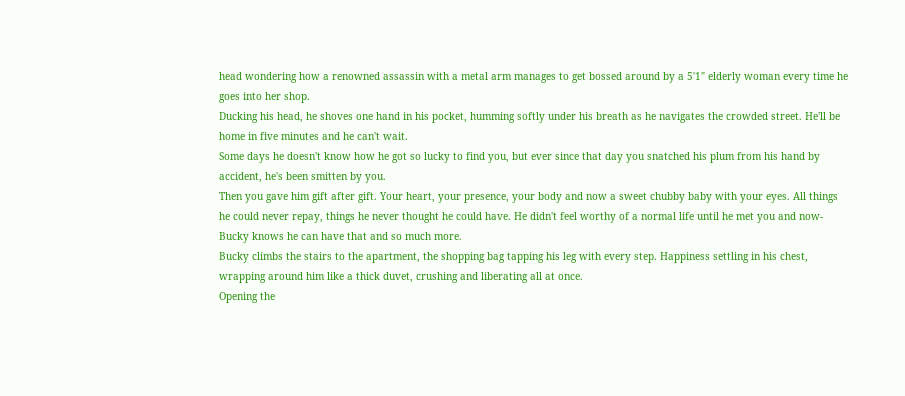head wondering how a renowned assassin with a metal arm manages to get bossed around by a 5'1" elderly woman every time he goes into her shop.
Ducking his head, he shoves one hand in his pocket, humming softly under his breath as he navigates the crowded street. He'll be home in five minutes and he can't wait.
Some days he doesn't know how he got so lucky to find you, but ever since that day you snatched his plum from his hand by accident, he's been smitten by you.
Then you gave him gift after gift. Your heart, your presence, your body and now a sweet chubby baby with your eyes. All things he could never repay, things he never thought he could have. He didn't feel worthy of a normal life until he met you and now-Bucky knows he can have that and so much more.
Bucky climbs the stairs to the apartment, the shopping bag tapping his leg with every step. Happiness settling in his chest, wrapping around him like a thick duvet, crushing and liberating all at once.
Opening the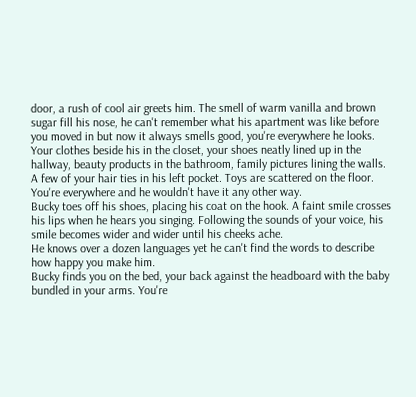door, a rush of cool air greets him. The smell of warm vanilla and brown sugar fill his nose, he can't remember what his apartment was like before you moved in but now it always smells good, you're everywhere he looks. Your clothes beside his in the closet, your shoes neatly lined up in the hallway, beauty products in the bathroom, family pictures lining the walls. A few of your hair ties in his left pocket. Toys are scattered on the floor.
You're everywhere and he wouldn't have it any other way.
Bucky toes off his shoes, placing his coat on the hook. A faint smile crosses his lips when he hears you singing. Following the sounds of your voice, his smile becomes wider and wider until his cheeks ache.
He knows over a dozen languages yet he can't find the words to describe how happy you make him.
Bucky finds you on the bed, your back against the headboard with the baby bundled in your arms. You're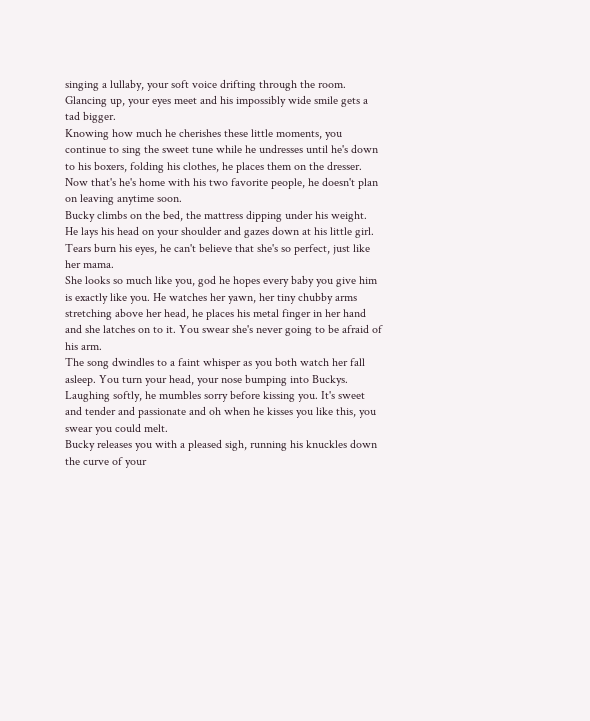singing a lullaby, your soft voice drifting through the room. Glancing up, your eyes meet and his impossibly wide smile gets a tad bigger.
Knowing how much he cherishes these little moments, you continue to sing the sweet tune while he undresses until he's down to his boxers, folding his clothes, he places them on the dresser. Now that's he's home with his two favorite people, he doesn't plan on leaving anytime soon.
Bucky climbs on the bed, the mattress dipping under his weight. He lays his head on your shoulder and gazes down at his little girl. Tears burn his eyes, he can't believe that she's so perfect, just like her mama.
She looks so much like you, god he hopes every baby you give him is exactly like you. He watches her yawn, her tiny chubby arms stretching above her head, he places his metal finger in her hand and she latches on to it. You swear she's never going to be afraid of his arm.
The song dwindles to a faint whisper as you both watch her fall asleep. You turn your head, your nose bumping into Buckys. Laughing softly, he mumbles sorry before kissing you. It's sweet and tender and passionate and oh when he kisses you like this, you swear you could melt.
Bucky releases you with a pleased sigh, running his knuckles down the curve of your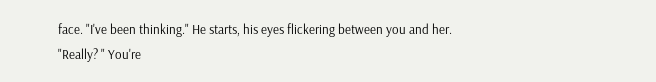face. "I've been thinking." He starts, his eyes flickering between you and her.
"Really? " You're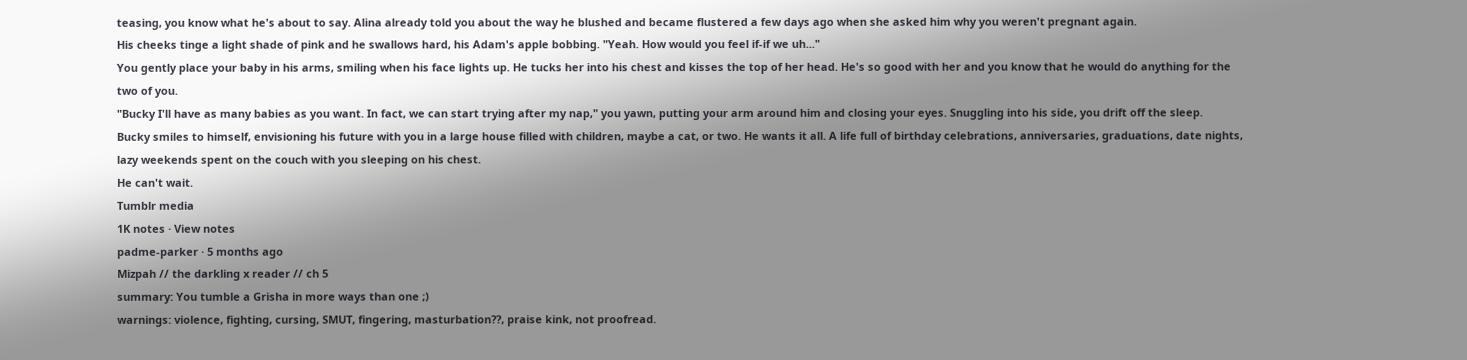teasing, you know what he's about to say. Alina already told you about the way he blushed and became flustered a few days ago when she asked him why you weren't pregnant again.
His cheeks tinge a light shade of pink and he swallows hard, his Adam's apple bobbing. "Yeah. How would you feel if-if we uh..."
You gently place your baby in his arms, smiling when his face lights up. He tucks her into his chest and kisses the top of her head. He's so good with her and you know that he would do anything for the two of you.
"Bucky I'll have as many babies as you want. In fact, we can start trying after my nap," you yawn, putting your arm around him and closing your eyes. Snuggling into his side, you drift off the sleep.
Bucky smiles to himself, envisioning his future with you in a large house filled with children, maybe a cat, or two. He wants it all. A life full of birthday celebrations, anniversaries, graduations, date nights, lazy weekends spent on the couch with you sleeping on his chest.
He can't wait.
Tumblr media
1K notes · View notes
padme-parker · 5 months ago
Mizpah // the darkling x reader // ch 5
summary: You tumble a Grisha in more ways than one ;)
warnings: violence, fighting, cursing, SMUT, fingering, masturbation??, praise kink, not proofread.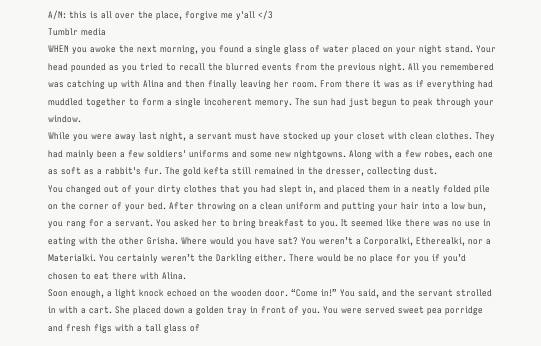A/N: this is all over the place, forgive me y'all </3
Tumblr media
WHEN you awoke the next morning, you found a single glass of water placed on your night stand. Your head pounded as you tried to recall the blurred events from the previous night. All you remembered was catching up with Alina and then finally leaving her room. From there it was as if everything had muddled together to form a single incoherent memory. The sun had just begun to peak through your window.
While you were away last night, a servant must have stocked up your closet with clean clothes. They had mainly been a few soldiers' uniforms and some new nightgowns. Along with a few robes, each one as soft as a rabbit's fur. The gold kefta still remained in the dresser, collecting dust.
You changed out of your dirty clothes that you had slept in, and placed them in a neatly folded pile on the corner of your bed. After throwing on a clean uniform and putting your hair into a low bun, you rang for a servant. You asked her to bring breakfast to you. It seemed like there was no use in eating with the other Grisha. Where would you have sat? You weren’t a Corporalki, Etherealki, nor a Materialki. You certainly weren’t the Darkling either. There would be no place for you if you’d chosen to eat there with Alina.
Soon enough, a light knock echoed on the wooden door. “Come in!” You said, and the servant strolled in with a cart. She placed down a golden tray in front of you. You were served sweet pea porridge and fresh figs with a tall glass of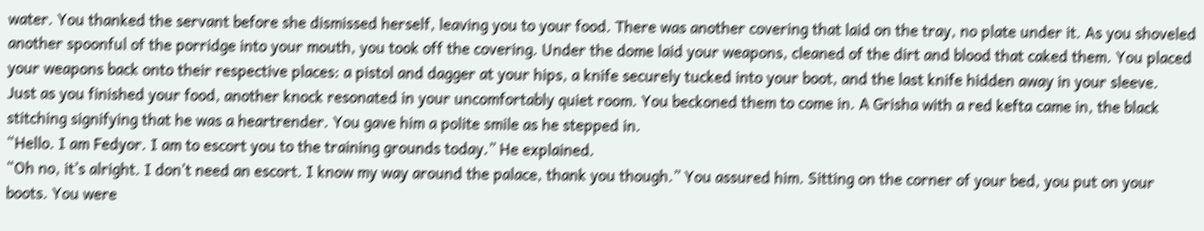water. You thanked the servant before she dismissed herself, leaving you to your food. There was another covering that laid on the tray, no plate under it. As you shoveled another spoonful of the porridge into your mouth, you took off the covering. Under the dome laid your weapons, cleaned of the dirt and blood that caked them. You placed your weapons back onto their respective places: a pistol and dagger at your hips, a knife securely tucked into your boot, and the last knife hidden away in your sleeve.
Just as you finished your food, another knock resonated in your uncomfortably quiet room. You beckoned them to come in. A Grisha with a red kefta came in, the black stitching signifying that he was a heartrender. You gave him a polite smile as he stepped in.
“Hello. I am Fedyor. I am to escort you to the training grounds today.” He explained.
“Oh no, it’s alright. I don’t need an escort. I know my way around the palace, thank you though.” You assured him. Sitting on the corner of your bed, you put on your boots. You were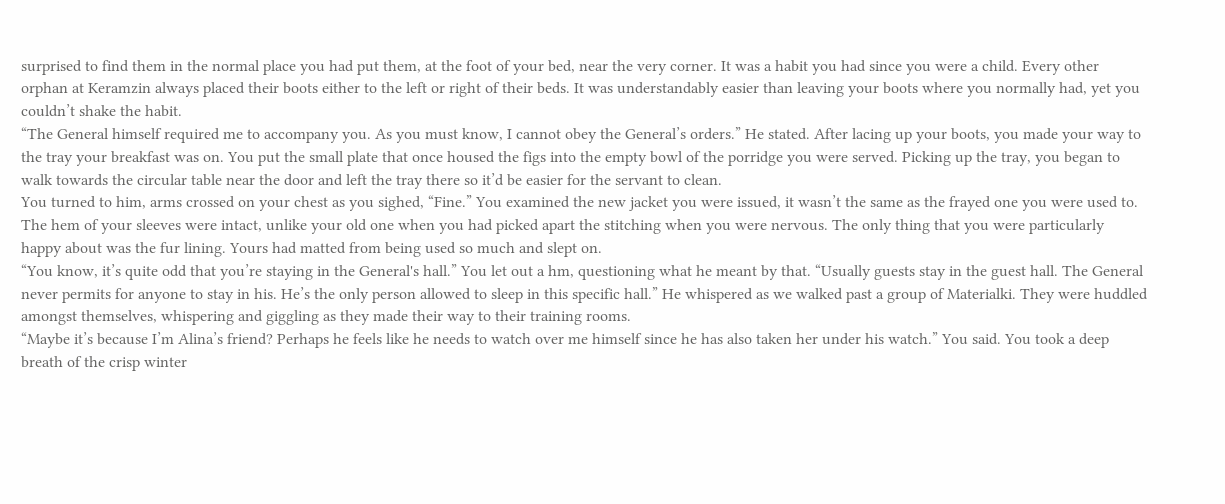surprised to find them in the normal place you had put them, at the foot of your bed, near the very corner. It was a habit you had since you were a child. Every other orphan at Keramzin always placed their boots either to the left or right of their beds. It was understandably easier than leaving your boots where you normally had, yet you couldn’t shake the habit.
“The General himself required me to accompany you. As you must know, I cannot obey the General’s orders.” He stated. After lacing up your boots, you made your way to the tray your breakfast was on. You put the small plate that once housed the figs into the empty bowl of the porridge you were served. Picking up the tray, you began to walk towards the circular table near the door and left the tray there so it’d be easier for the servant to clean.
You turned to him, arms crossed on your chest as you sighed, “Fine.” You examined the new jacket you were issued, it wasn’t the same as the frayed one you were used to. The hem of your sleeves were intact, unlike your old one when you had picked apart the stitching when you were nervous. The only thing that you were particularly happy about was the fur lining. Yours had matted from being used so much and slept on.
“You know, it’s quite odd that you’re staying in the General's hall.” You let out a hm, questioning what he meant by that. “Usually guests stay in the guest hall. The General never permits for anyone to stay in his. He’s the only person allowed to sleep in this specific hall.” He whispered as we walked past a group of Materialki. They were huddled amongst themselves, whispering and giggling as they made their way to their training rooms.
“Maybe it’s because I’m Alina’s friend? Perhaps he feels like he needs to watch over me himself since he has also taken her under his watch.” You said. You took a deep breath of the crisp winter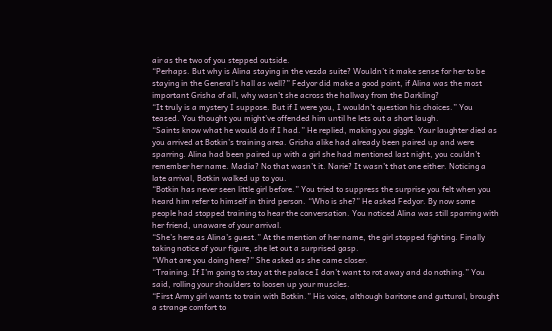air as the two of you stepped outside.
“Perhaps. But why is Alina staying in the vezda suite? Wouldn’t it make sense for her to be staying in the General’s hall as well?” Fedyor did make a good point, if Alina was the most important Grisha of all, why wasn’t she across the hallway from the Darkling?
“It truly is a mystery I suppose. But if I were you, I wouldn’t question his choices.” You teased. You thought you might’ve offended him until he lets out a short laugh.
“Saints know what he would do if I had.” He replied, making you giggle. Your laughter died as you arrived at Botkin’s training area. Grisha alike had already been paired up and were sparring. Alina had been paired up with a girl she had mentioned last night, you couldn’t remember her name. Madia? No that wasn’t it. Narie? It wasn’t that one either. Noticing a late arrival, Botkin walked up to you.
“Botkin has never seen little girl before.” You tried to suppress the surprise you felt when you heard him refer to himself in third person. “Who is she?” He asked Fedyor. By now some people had stopped training to hear the conversation. You noticed Alina was still sparring with her friend, unaware of your arrival.
“She’s here as Alina’s guest.” At the mention of her name, the girl stopped fighting. Finally taking notice of your figure, she let out a surprised gasp.
“What are you doing here?” She asked as she came closer.
“Training. If I’m going to stay at the palace I don’t want to rot away and do nothing.” You said, rolling your shoulders to loosen up your muscles.
“First Army girl wants to train with Botkin.” His voice, although baritone and guttural, brought a strange comfort to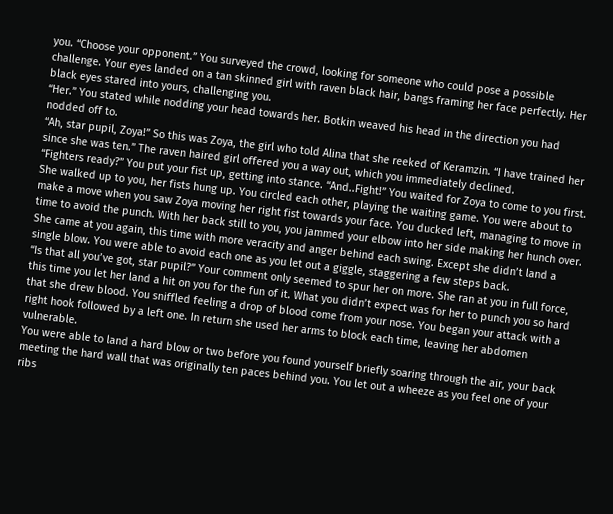you. “Choose your opponent.” You surveyed the crowd, looking for someone who could pose a possible challenge. Your eyes landed on a tan skinned girl with raven black hair, bangs framing her face perfectly. Her black eyes stared into yours, challenging you.
“Her.” You stated while nodding your head towards her. Botkin weaved his head in the direction you had nodded off to.
“Ah, star pupil, Zoya!” So this was Zoya, the girl who told Alina that she reeked of Keramzin. “I have trained her since she was ten.” The raven haired girl offered you a way out, which you immediately declined.
“Fighters ready?” You put your fist up, getting into stance. “And..Fight!” You waited for Zoya to come to you first. She walked up to you, her fists hung up. You circled each other, playing the waiting game. You were about to make a move when you saw Zoya moving her right fist towards your face. You ducked left, managing to move in time to avoid the punch. With her back still to you, you jammed your elbow into her side making her hunch over.
She came at you again, this time with more veracity and anger behind each swing. Except she didn’t land a single blow. You were able to avoid each one as you let out a giggle, staggering a few steps back.
“Is that all you’ve got, star pupil?” Your comment only seemed to spur her on more. She ran at you in full force, this time you let her land a hit on you for the fun of it. What you didn’t expect was for her to punch you so hard that she drew blood. You sniffled feeling a drop of blood come from your nose. You began your attack with a right hook followed by a left one. In return she used her arms to block each time, leaving her abdomen vulnerable.
You were able to land a hard blow or two before you found yourself briefly soaring through the air, your back meeting the hard wall that was originally ten paces behind you. You let out a wheeze as you feel one of your ribs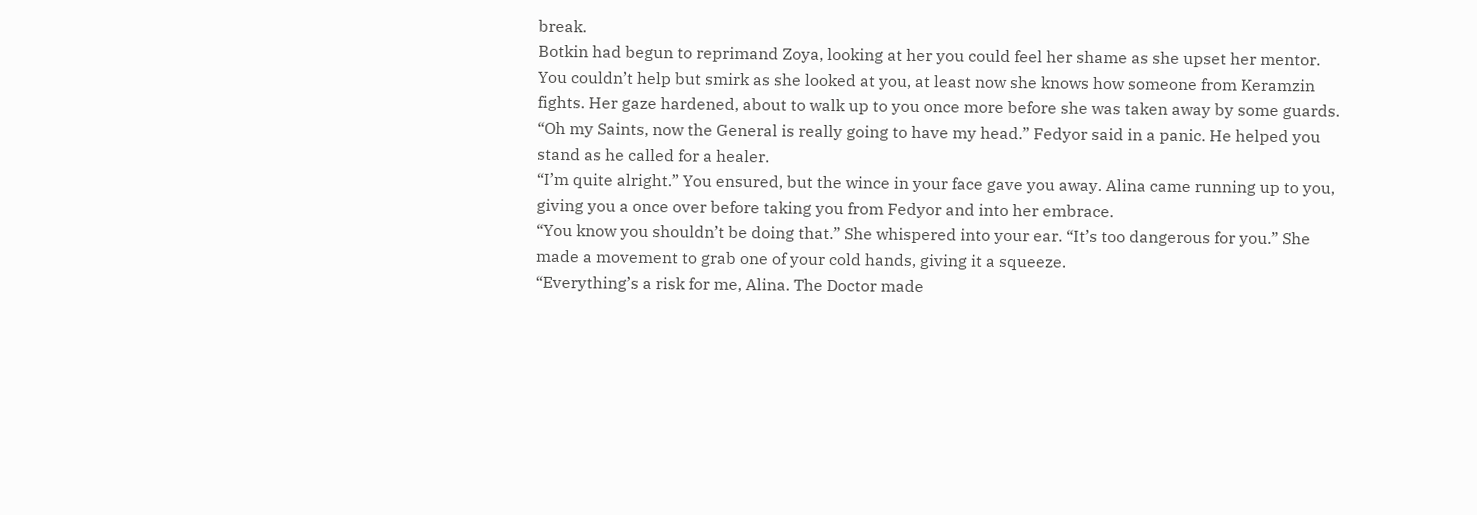break.
Botkin had begun to reprimand Zoya, looking at her you could feel her shame as she upset her mentor. You couldn’t help but smirk as she looked at you, at least now she knows how someone from Keramzin fights. Her gaze hardened, about to walk up to you once more before she was taken away by some guards.
“Oh my Saints, now the General is really going to have my head.” Fedyor said in a panic. He helped you stand as he called for a healer.
“I’m quite alright.” You ensured, but the wince in your face gave you away. Alina came running up to you, giving you a once over before taking you from Fedyor and into her embrace.
“You know you shouldn’t be doing that.” She whispered into your ear. “It’s too dangerous for you.” She made a movement to grab one of your cold hands, giving it a squeeze.
“Everything’s a risk for me, Alina. The Doctor made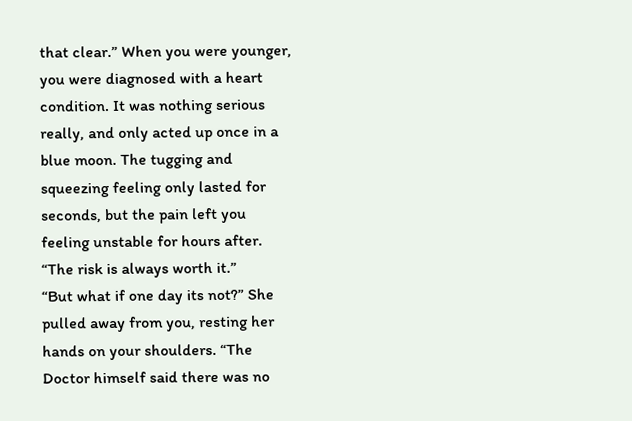that clear.” When you were younger, you were diagnosed with a heart condition. It was nothing serious really, and only acted up once in a blue moon. The tugging and squeezing feeling only lasted for seconds, but the pain left you feeling unstable for hours after. “The risk is always worth it.”
“But what if one day its not?” She pulled away from you, resting her hands on your shoulders. “The Doctor himself said there was no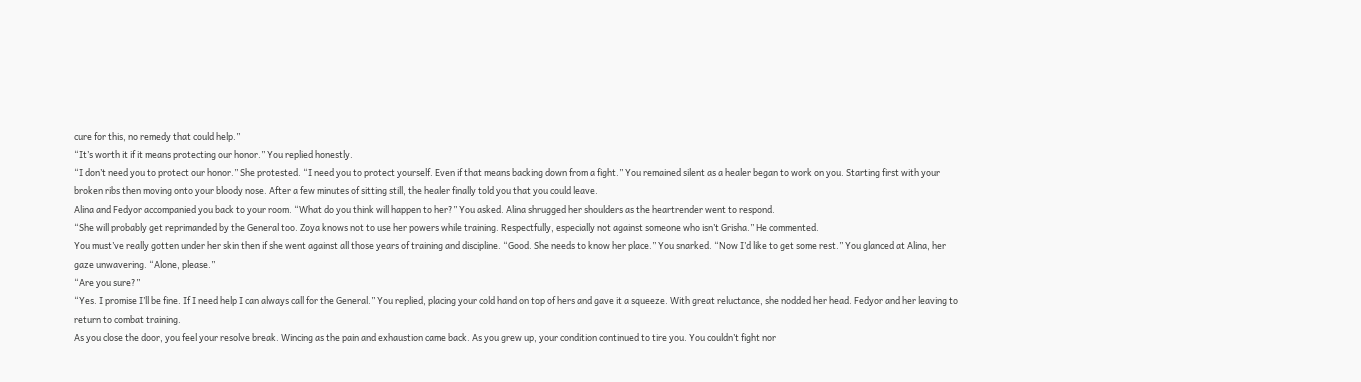cure for this, no remedy that could help.”
“It’s worth it if it means protecting our honor.” You replied honestly.
“I don’t need you to protect our honor.” She protested. “I need you to protect yourself. Even if that means backing down from a fight.” You remained silent as a healer began to work on you. Starting first with your broken ribs then moving onto your bloody nose. After a few minutes of sitting still, the healer finally told you that you could leave.
Alina and Fedyor accompanied you back to your room. “What do you think will happen to her?” You asked. Alina shrugged her shoulders as the heartrender went to respond.
“She will probably get reprimanded by the General too. Zoya knows not to use her powers while training. Respectfully, especially not against someone who isn’t Grisha.” He commented.
You must’ve really gotten under her skin then if she went against all those years of training and discipline. “Good. She needs to know her place.” You snarked. “Now I’d like to get some rest.” You glanced at Alina, her gaze unwavering. “Alone, please.”
“Are you sure?”
“Yes. I promise I’ll be fine. If I need help I can always call for the General.” You replied, placing your cold hand on top of hers and gave it a squeeze. With great reluctance, she nodded her head. Fedyor and her leaving to return to combat training.
As you close the door, you feel your resolve break. Wincing as the pain and exhaustion came back. As you grew up, your condition continued to tire you. You couldn’t fight nor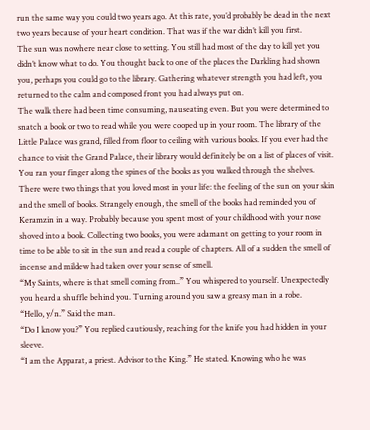run the same way you could two years ago. At this rate, you’d probably be dead in the next two years because of your heart condition. That was if the war didn’t kill you first.
The sun was nowhere near close to setting. You still had most of the day to kill yet you didn’t know what to do. You thought back to one of the places the Darkling had shown you, perhaps you could go to the library. Gathering whatever strength you had left, you returned to the calm and composed front you had always put on.
The walk there had been time consuming, nauseating even. But you were determined to snatch a book or two to read while you were cooped up in your room. The library of the Little Palace was grand, filled from floor to ceiling with various books. If you ever had the chance to visit the Grand Palace, their library would definitely be on a list of places of visit.
You ran your finger along the spines of the books as you walked through the shelves. There were two things that you loved most in your life: the feeling of the sun on your skin and the smell of books. Strangely enough, the smell of the books had reminded you of Keramzin in a way. Probably because you spent most of your childhood with your nose shoved into a book. Collecting two books, you were adamant on getting to your room in time to be able to sit in the sun and read a couple of chapters. All of a sudden the smell of incense and mildew had taken over your sense of smell.
“My Saints, where is that smell coming from..” You whispered to yourself. Unexpectedly you heard a shuffle behind you. Turning around you saw a greasy man in a robe.
“Hello, y/n.” Said the man.
“Do I know you?” You replied cautiously, reaching for the knife you had hidden in your sleeve.
“I am the Apparat, a priest. Advisor to the King.” He stated. Knowing who he was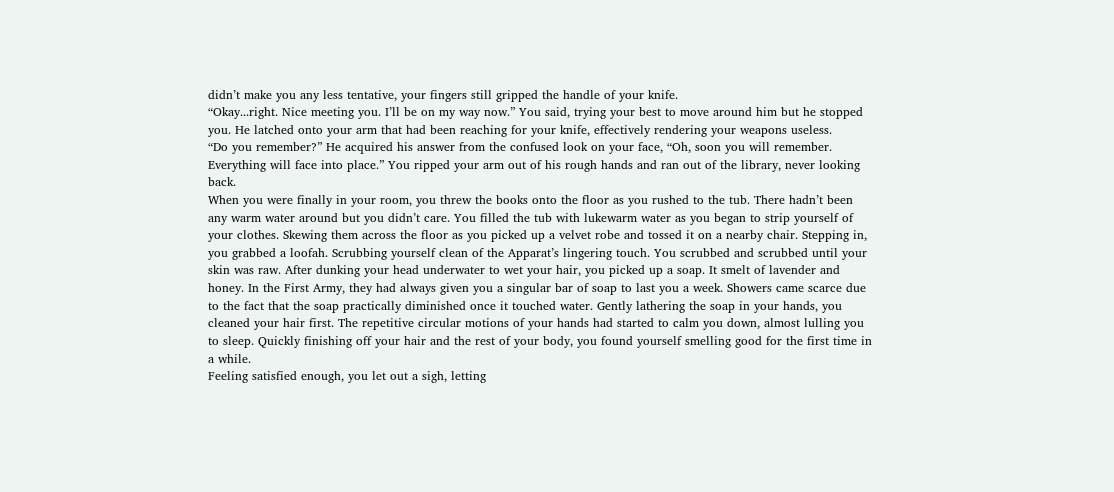didn’t make you any less tentative, your fingers still gripped the handle of your knife.
“Okay...right. Nice meeting you. I’ll be on my way now.” You said, trying your best to move around him but he stopped you. He latched onto your arm that had been reaching for your knife, effectively rendering your weapons useless.
“Do you remember?” He acquired his answer from the confused look on your face, “Oh, soon you will remember. Everything will face into place.” You ripped your arm out of his rough hands and ran out of the library, never looking back.
When you were finally in your room, you threw the books onto the floor as you rushed to the tub. There hadn’t been any warm water around but you didn’t care. You filled the tub with lukewarm water as you began to strip yourself of your clothes. Skewing them across the floor as you picked up a velvet robe and tossed it on a nearby chair. Stepping in, you grabbed a loofah. Scrubbing yourself clean of the Apparat’s lingering touch. You scrubbed and scrubbed until your skin was raw. After dunking your head underwater to wet your hair, you picked up a soap. It smelt of lavender and honey. In the First Army, they had always given you a singular bar of soap to last you a week. Showers came scarce due to the fact that the soap practically diminished once it touched water. Gently lathering the soap in your hands, you cleaned your hair first. The repetitive circular motions of your hands had started to calm you down, almost lulling you to sleep. Quickly finishing off your hair and the rest of your body, you found yourself smelling good for the first time in a while.
Feeling satisfied enough, you let out a sigh, letting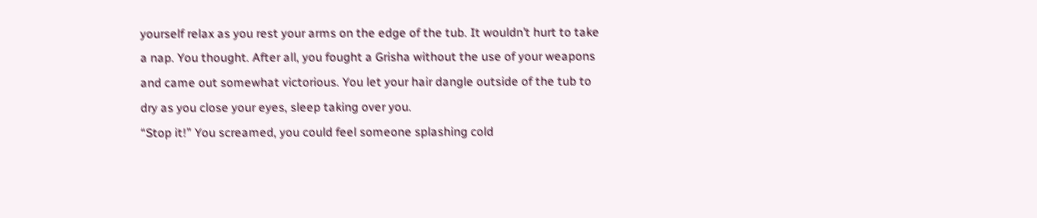yourself relax as you rest your arms on the edge of the tub. It wouldn’t hurt to take a nap. You thought. After all, you fought a Grisha without the use of your weapons and came out somewhat victorious. You let your hair dangle outside of the tub to dry as you close your eyes, sleep taking over you.
“Stop it!” You screamed, you could feel someone splashing cold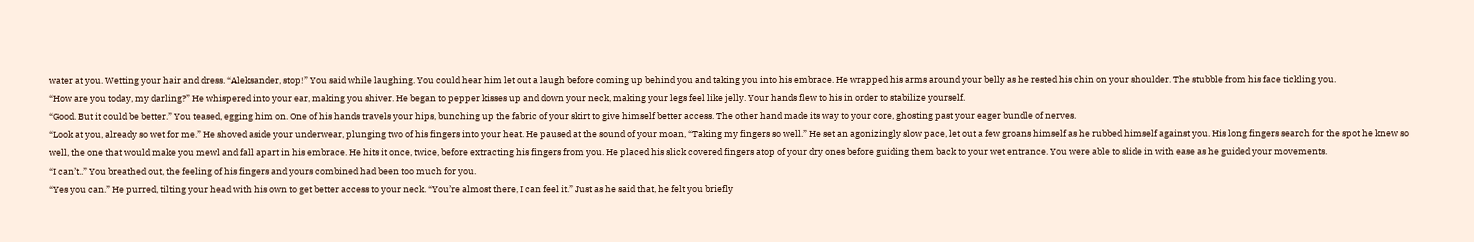water at you. Wetting your hair and dress. “Aleksander, stop!” You said while laughing. You could hear him let out a laugh before coming up behind you and taking you into his embrace. He wrapped his arms around your belly as he rested his chin on your shoulder. The stubble from his face tickling you.
“How are you today, my darling?” He whispered into your ear, making you shiver. He began to pepper kisses up and down your neck, making your legs feel like jelly. Your hands flew to his in order to stabilize yourself.
“Good. But it could be better.” You teased, egging him on. One of his hands travels your hips, bunching up the fabric of your skirt to give himself better access. The other hand made its way to your core, ghosting past your eager bundle of nerves.
“Look at you, already so wet for me.” He shoved aside your underwear, plunging two of his fingers into your heat. He paused at the sound of your moan, “Taking my fingers so well.” He set an agonizingly slow pace, let out a few groans himself as he rubbed himself against you. His long fingers search for the spot he knew so well, the one that would make you mewl and fall apart in his embrace. He hits it once, twice, before extracting his fingers from you. He placed his slick covered fingers atop of your dry ones before guiding them back to your wet entrance. You were able to slide in with ease as he guided your movements.
“I can’t..” You breathed out, the feeling of his fingers and yours combined had been too much for you.
“Yes you can.” He purred, tilting your head with his own to get better access to your neck. “You’re almost there, I can feel it.” Just as he said that, he felt you briefly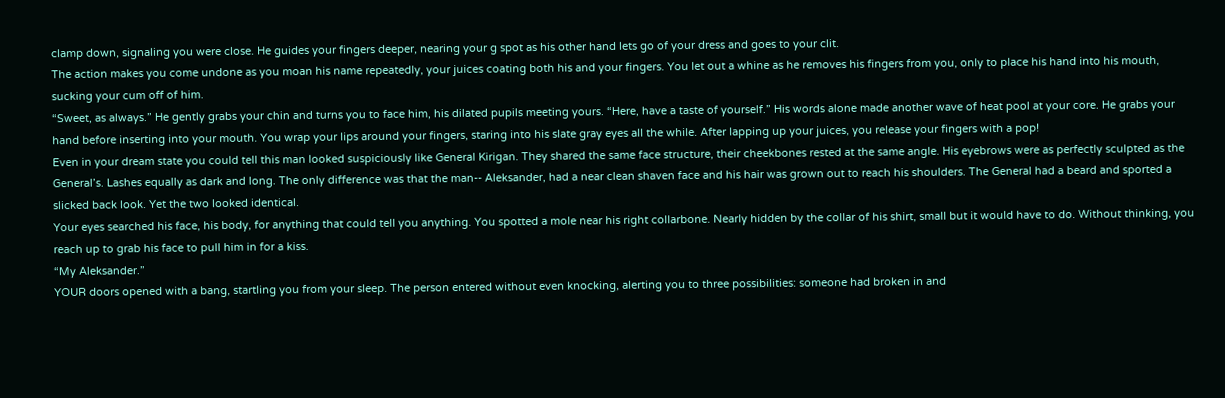clamp down, signaling you were close. He guides your fingers deeper, nearing your g spot as his other hand lets go of your dress and goes to your clit.
The action makes you come undone as you moan his name repeatedly, your juices coating both his and your fingers. You let out a whine as he removes his fingers from you, only to place his hand into his mouth, sucking your cum off of him.
“Sweet, as always.” He gently grabs your chin and turns you to face him, his dilated pupils meeting yours. “Here, have a taste of yourself.” His words alone made another wave of heat pool at your core. He grabs your hand before inserting into your mouth. You wrap your lips around your fingers, staring into his slate gray eyes all the while. After lapping up your juices, you release your fingers with a pop!
Even in your dream state you could tell this man looked suspiciously like General Kirigan. They shared the same face structure, their cheekbones rested at the same angle. His eyebrows were as perfectly sculpted as the General’s. Lashes equally as dark and long. The only difference was that the man-- Aleksander, had a near clean shaven face and his hair was grown out to reach his shoulders. The General had a beard and sported a slicked back look. Yet the two looked identical.
Your eyes searched his face, his body, for anything that could tell you anything. You spotted a mole near his right collarbone. Nearly hidden by the collar of his shirt, small but it would have to do. Without thinking, you reach up to grab his face to pull him in for a kiss.
“My Aleksander.”
YOUR doors opened with a bang, startling you from your sleep. The person entered without even knocking, alerting you to three possibilities: someone had broken in and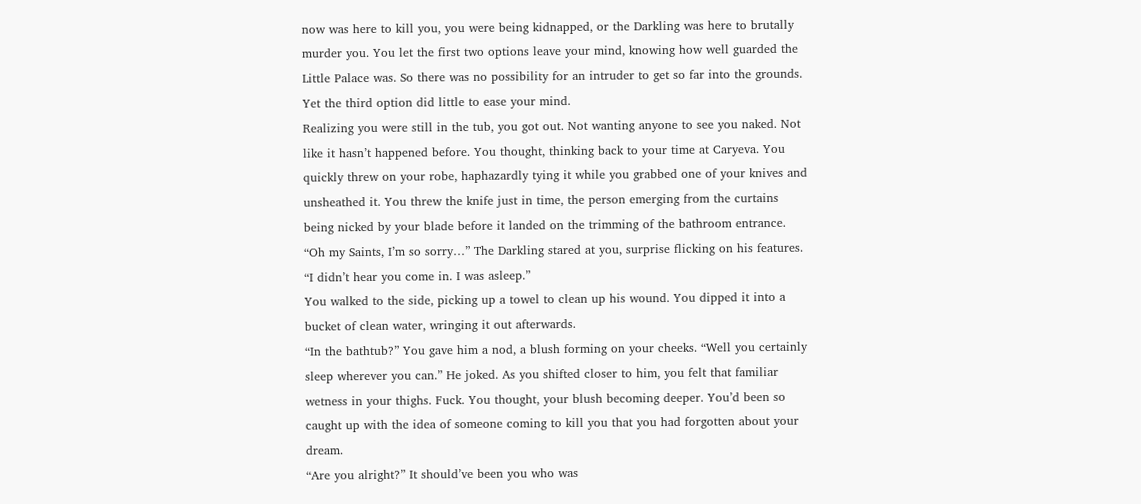now was here to kill you, you were being kidnapped, or the Darkling was here to brutally murder you. You let the first two options leave your mind, knowing how well guarded the Little Palace was. So there was no possibility for an intruder to get so far into the grounds. Yet the third option did little to ease your mind.
Realizing you were still in the tub, you got out. Not wanting anyone to see you naked. Not like it hasn’t happened before. You thought, thinking back to your time at Caryeva. You quickly threw on your robe, haphazardly tying it while you grabbed one of your knives and unsheathed it. You threw the knife just in time, the person emerging from the curtains being nicked by your blade before it landed on the trimming of the bathroom entrance.
“Oh my Saints, I’m so sorry…” The Darkling stared at you, surprise flicking on his features. “I didn’t hear you come in. I was asleep.”
You walked to the side, picking up a towel to clean up his wound. You dipped it into a bucket of clean water, wringing it out afterwards.
“In the bathtub?” You gave him a nod, a blush forming on your cheeks. “Well you certainly sleep wherever you can.” He joked. As you shifted closer to him, you felt that familiar wetness in your thighs. Fuck. You thought, your blush becoming deeper. You’d been so caught up with the idea of someone coming to kill you that you had forgotten about your dream.
“Are you alright?” It should’ve been you who was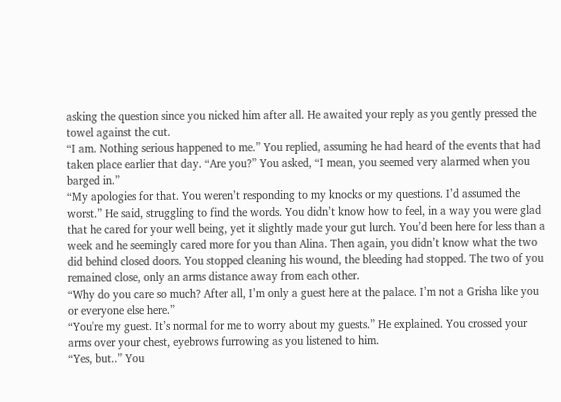asking the question since you nicked him after all. He awaited your reply as you gently pressed the towel against the cut.
“I am. Nothing serious happened to me.” You replied, assuming he had heard of the events that had taken place earlier that day. “Are you?” You asked, “I mean, you seemed very alarmed when you barged in.”
“My apologies for that. You weren’t responding to my knocks or my questions. I’d assumed the worst.” He said, struggling to find the words. You didn’t know how to feel, in a way you were glad that he cared for your well being, yet it slightly made your gut lurch. You’d been here for less than a week and he seemingly cared more for you than Alina. Then again, you didn’t know what the two did behind closed doors. You stopped cleaning his wound, the bleeding had stopped. The two of you remained close, only an arms distance away from each other.
“Why do you care so much? After all, I’m only a guest here at the palace. I’m not a Grisha like you or everyone else here.”
“You're my guest. It’s normal for me to worry about my guests.” He explained. You crossed your arms over your chest, eyebrows furrowing as you listened to him.
“Yes, but..” You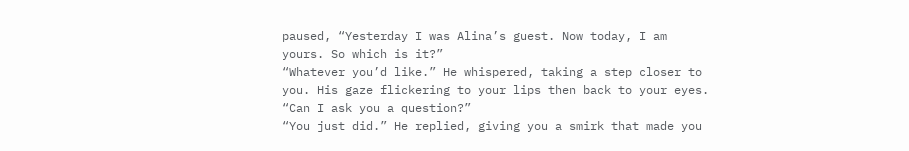paused, “Yesterday I was Alina’s guest. Now today, I am yours. So which is it?”
“Whatever you’d like.” He whispered, taking a step closer to you. His gaze flickering to your lips then back to your eyes.
“Can I ask you a question?”
“You just did.” He replied, giving you a smirk that made you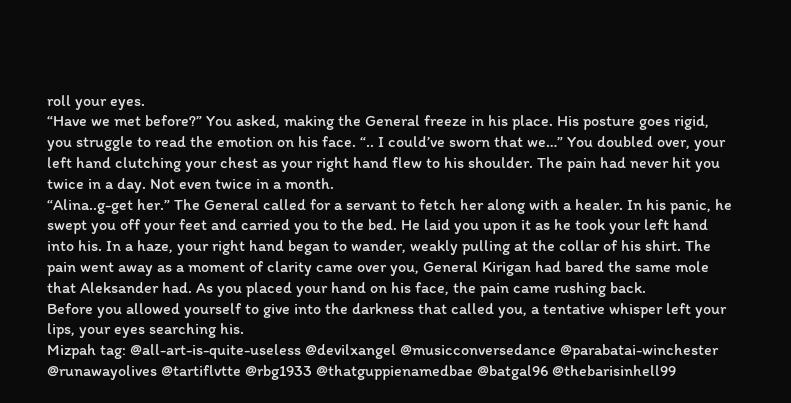roll your eyes.
“Have we met before?” You asked, making the General freeze in his place. His posture goes rigid, you struggle to read the emotion on his face. “.. I could’ve sworn that we…” You doubled over, your left hand clutching your chest as your right hand flew to his shoulder. The pain had never hit you twice in a day. Not even twice in a month.
“Alina..g-get her.” The General called for a servant to fetch her along with a healer. In his panic, he swept you off your feet and carried you to the bed. He laid you upon it as he took your left hand into his. In a haze, your right hand began to wander, weakly pulling at the collar of his shirt. The pain went away as a moment of clarity came over you, General Kirigan had bared the same mole that Aleksander had. As you placed your hand on his face, the pain came rushing back.
Before you allowed yourself to give into the darkness that called you, a tentative whisper left your lips, your eyes searching his.
Mizpah tag: @all-art-is-quite-useless @devilxangel @musicconversedance @parabatai-winchester @runawayolives @tartiflvtte @rbg1933 @thatguppienamedbae @batgal96 @thebarisinhell99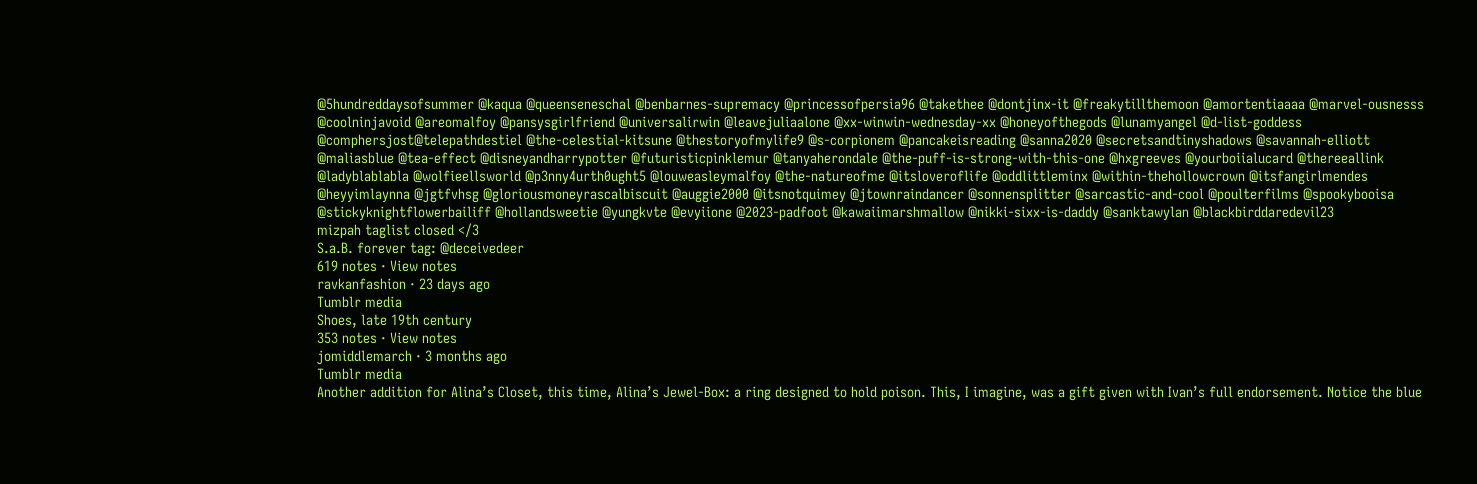@5hundreddaysofsummer @kaqua @queenseneschal @benbarnes-supremacy @princessofpersia96 @takethee @dontjinx-it @freakytillthemoon @amortentiaaaa @marvel-ousnesss @coolninjavoid @areomalfoy @pansysgirlfriend @universalirwin @leavejuliaalone @xx-winwin-wednesday-xx @honeyofthegods @lunamyangel @d-list-goddess @comphersjost@telepathdestiel @the-celestial-kitsune @thestoryofmylife9 @s-corpionem @pancakeisreading @sanna2020 @secretsandtinyshadows @savannah-elliott @maliasblue @tea-effect @disneyandharrypotter @futuristicpinklemur @tanyaherondale @the-puff-is-strong-with-this-one @hxgreeves @yourboiialucard @thereeallink @ladyblablabla @wolfieellsworld @p3nny4urth0ught5 @louweasleymalfoy @the-natureofme @itsloveroflife @oddlittleminx @within-thehollowcrown @itsfangirlmendes @heyyimlaynna @jgtfvhsg @gloriousmoneyrascalbiscuit @auggie2000 @itsnotquimey @jtownraindancer @sonnensplitter @sarcastic-and-cool @poulterfilms @spookybooisa @stickyknightflowerbailiff @hollandsweetie @yungkvte @evyiione @2023-padfoot @kawaiimarshmallow @nikki-sixx-is-daddy @sanktawylan @blackbirddaredevil23
mizpah taglist closed </3
S.a.B. forever tag: @deceivedeer
619 notes · View notes
ravkanfashion · 23 days ago
Tumblr media
Shoes, late 19th century
353 notes · View notes
jomiddlemarch · 3 months ago
Tumblr media
Another addition for Alina’s Closet, this time, Alina’s Jewel-Box: a ring designed to hold poison. This, I imagine, was a gift given with Ivan’s full endorsement. Notice the blue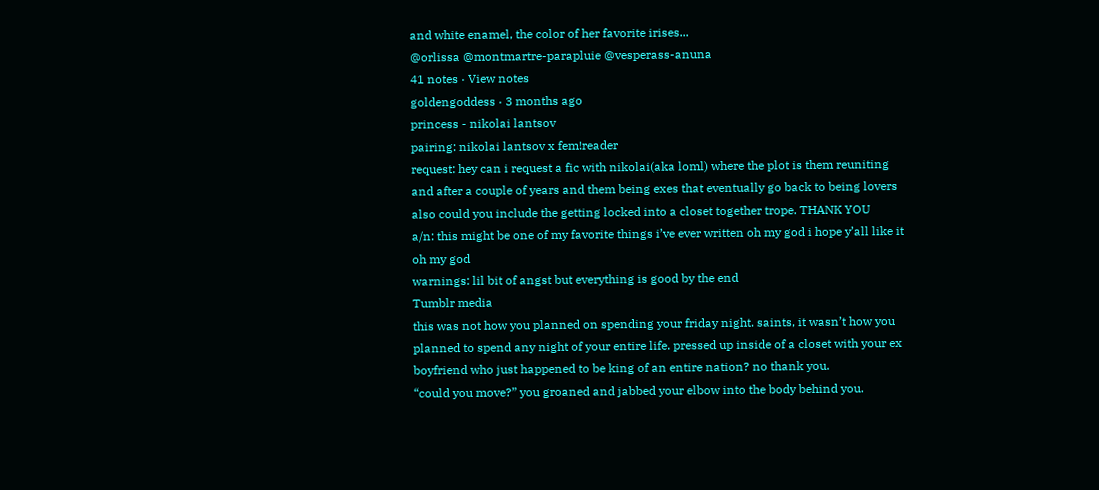and white enamel, the color of her favorite irises...
@orlissa @montmartre-parapluie @vesperass-anuna
41 notes · View notes
goldengoddess · 3 months ago
princess - nikolai lantsov
pairing: nikolai lantsov x fem!reader
request: hey can i request a fic with nikolai(aka loml) where the plot is them reuniting and after a couple of years and them being exes that eventually go back to being lovers also could you include the getting locked into a closet together trope. THANK YOU
a/n: this might be one of my favorite things i’ve ever written oh my god i hope y’all like it oh my god
warnings: lil bit of angst but everything is good by the end
Tumblr media
this was not how you planned on spending your friday night. saints, it wasn’t how you planned to spend any night of your entire life. pressed up inside of a closet with your ex boyfriend who just happened to be king of an entire nation? no thank you.
“could you move?” you groaned and jabbed your elbow into the body behind you.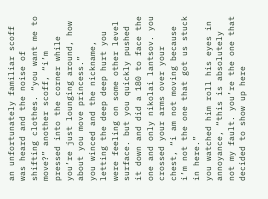an unfortunately familiar scoff was heard and the noise of shifting clothes. “you want me to move?” another scoff, “i’m pressed into the corner while you’re just lounging around, how about you move princess.”
you winced and the nickname, letting the deep deep hurt you were feeling on some other level surface. but you quickly pushed it down and did a 180 to face the one and only nikolai lantsov. you crossed your arms over your chest, “i am not moving because i’m not the one that got us stuck in here.”
you watched him roll his eyes in annoyance, “this is absolutely not my fault. you’re the one that decided to show up here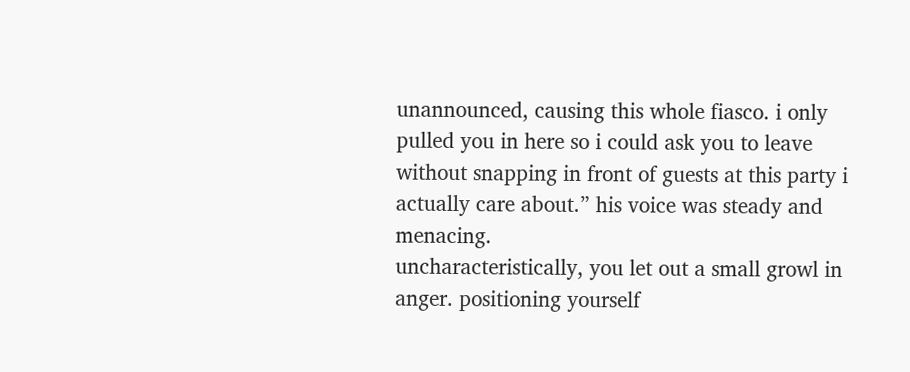unannounced, causing this whole fiasco. i only pulled you in here so i could ask you to leave without snapping in front of guests at this party i actually care about.” his voice was steady and menacing.
uncharacteristically, you let out a small growl in anger. positioning yourself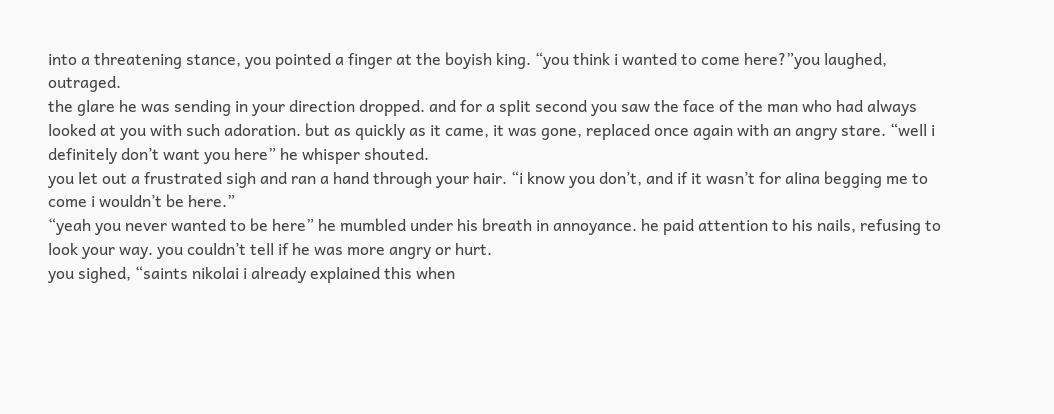into a threatening stance, you pointed a finger at the boyish king. “you think i wanted to come here?”you laughed, outraged.
the glare he was sending in your direction dropped. and for a split second you saw the face of the man who had always looked at you with such adoration. but as quickly as it came, it was gone, replaced once again with an angry stare. “well i definitely don’t want you here” he whisper shouted.
you let out a frustrated sigh and ran a hand through your hair. “i know you don’t, and if it wasn’t for alina begging me to come i wouldn’t be here.”
“yeah you never wanted to be here” he mumbled under his breath in annoyance. he paid attention to his nails, refusing to look your way. you couldn’t tell if he was more angry or hurt.
you sighed, “saints nikolai i already explained this when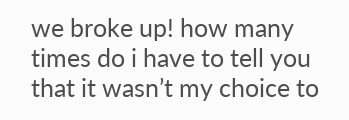we broke up! how many times do i have to tell you that it wasn’t my choice to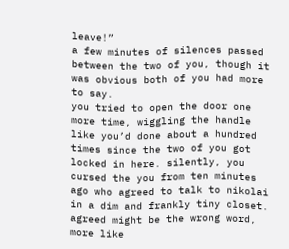leave!”
a few minutes of silences passed between the two of you, though it was obvious both of you had more to say.
you tried to open the door one more time, wiggling the handle like you’d done about a hundred times since the two of you got locked in here. silently, you cursed the you from ten minutes ago who agreed to talk to nikolai in a dim and frankly tiny closet. agreed might be the wrong word, more like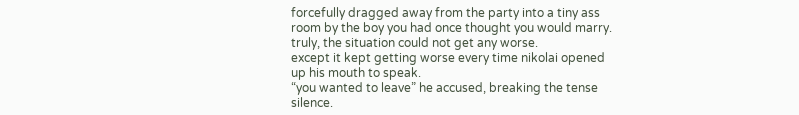forcefully dragged away from the party into a tiny ass room by the boy you had once thought you would marry.
truly, the situation could not get any worse.
except it kept getting worse every time nikolai opened up his mouth to speak.
“you wanted to leave” he accused, breaking the tense silence.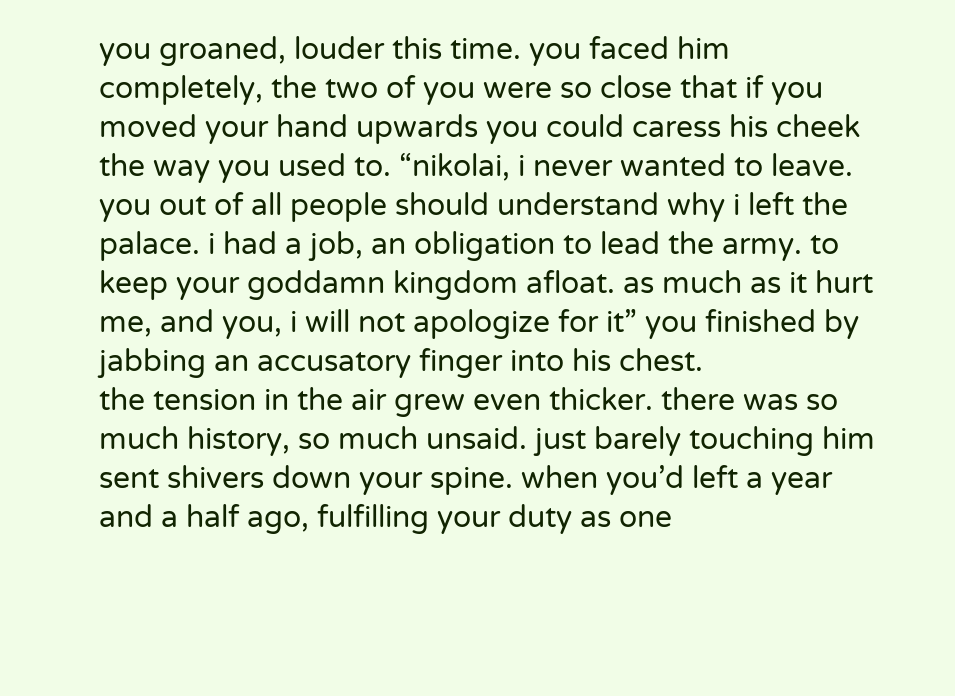you groaned, louder this time. you faced him completely, the two of you were so close that if you moved your hand upwards you could caress his cheek the way you used to. “nikolai, i never wanted to leave. you out of all people should understand why i left the palace. i had a job, an obligation to lead the army. to keep your goddamn kingdom afloat. as much as it hurt me, and you, i will not apologize for it” you finished by jabbing an accusatory finger into his chest.
the tension in the air grew even thicker. there was so much history, so much unsaid. just barely touching him sent shivers down your spine. when you’d left a year and a half ago, fulfilling your duty as one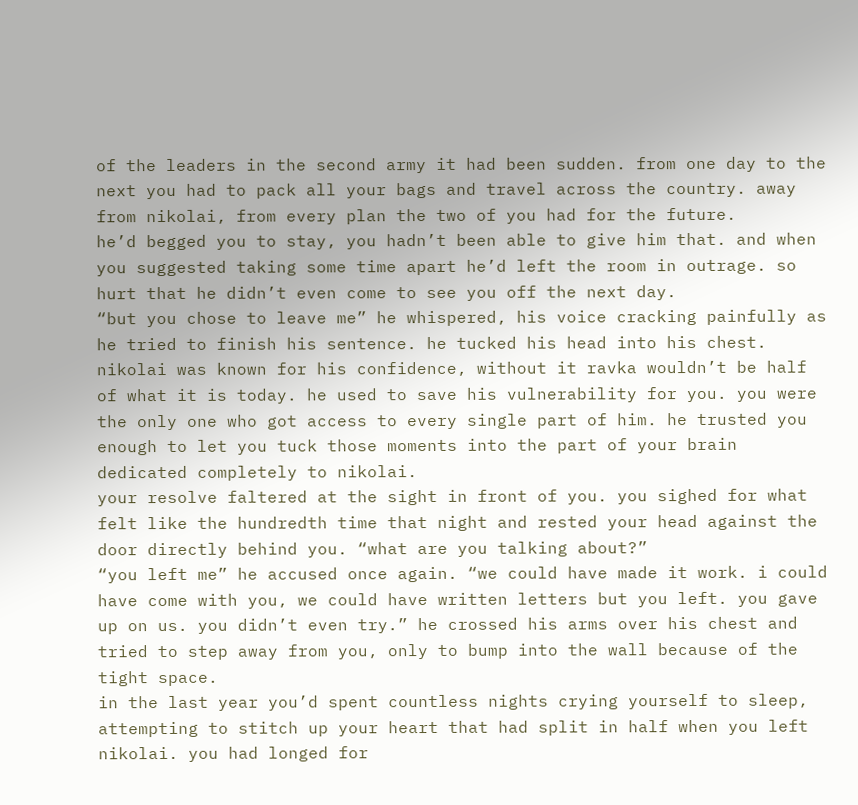of the leaders in the second army it had been sudden. from one day to the next you had to pack all your bags and travel across the country. away from nikolai, from every plan the two of you had for the future.
he’d begged you to stay, you hadn’t been able to give him that. and when you suggested taking some time apart he’d left the room in outrage. so hurt that he didn’t even come to see you off the next day.
“but you chose to leave me” he whispered, his voice cracking painfully as he tried to finish his sentence. he tucked his head into his chest. nikolai was known for his confidence, without it ravka wouldn’t be half of what it is today. he used to save his vulnerability for you. you were the only one who got access to every single part of him. he trusted you enough to let you tuck those moments into the part of your brain dedicated completely to nikolai.
your resolve faltered at the sight in front of you. you sighed for what felt like the hundredth time that night and rested your head against the door directly behind you. “what are you talking about?”
“you left me” he accused once again. “we could have made it work. i could have come with you, we could have written letters but you left. you gave up on us. you didn’t even try.” he crossed his arms over his chest and tried to step away from you, only to bump into the wall because of the tight space.
in the last year you’d spent countless nights crying yourself to sleep, attempting to stitch up your heart that had split in half when you left nikolai. you had longed for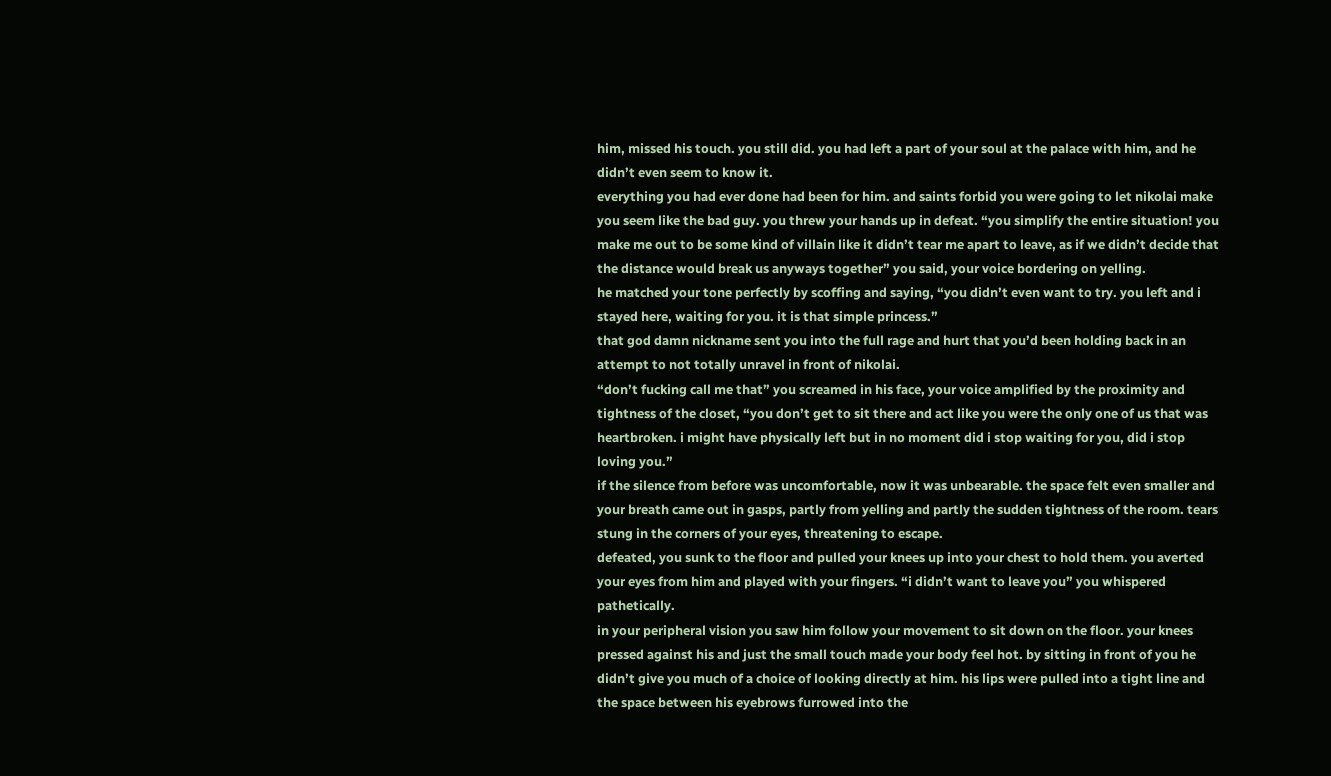him, missed his touch. you still did. you had left a part of your soul at the palace with him, and he didn’t even seem to know it.
everything you had ever done had been for him. and saints forbid you were going to let nikolai make you seem like the bad guy. you threw your hands up in defeat. “you simplify the entire situation! you make me out to be some kind of villain like it didn’t tear me apart to leave, as if we didn’t decide that the distance would break us anyways together” you said, your voice bordering on yelling.
he matched your tone perfectly by scoffing and saying, “you didn’t even want to try. you left and i stayed here, waiting for you. it is that simple princess.”
that god damn nickname sent you into the full rage and hurt that you’d been holding back in an attempt to not totally unravel in front of nikolai.
“don’t fucking call me that” you screamed in his face, your voice amplified by the proximity and tightness of the closet, “you don’t get to sit there and act like you were the only one of us that was heartbroken. i might have physically left but in no moment did i stop waiting for you, did i stop loving you.”
if the silence from before was uncomfortable, now it was unbearable. the space felt even smaller and your breath came out in gasps, partly from yelling and partly the sudden tightness of the room. tears stung in the corners of your eyes, threatening to escape.
defeated, you sunk to the floor and pulled your knees up into your chest to hold them. you averted your eyes from him and played with your fingers. “i didn’t want to leave you” you whispered pathetically.
in your peripheral vision you saw him follow your movement to sit down on the floor. your knees pressed against his and just the small touch made your body feel hot. by sitting in front of you he didn’t give you much of a choice of looking directly at him. his lips were pulled into a tight line and the space between his eyebrows furrowed into the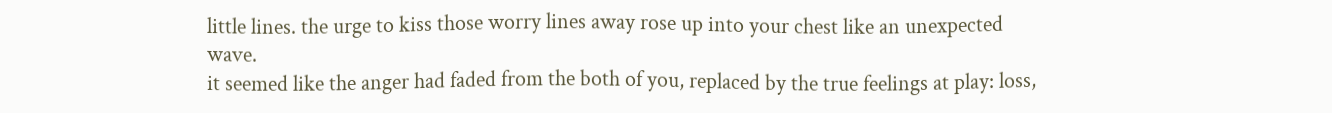little lines. the urge to kiss those worry lines away rose up into your chest like an unexpected wave.
it seemed like the anger had faded from the both of you, replaced by the true feelings at play: loss,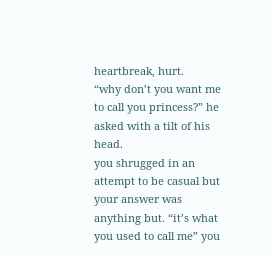heartbreak, hurt.
“why don’t you want me to call you princess?” he asked with a tilt of his head.
you shrugged in an attempt to be casual but your answer was anything but. “it’s what you used to call me” you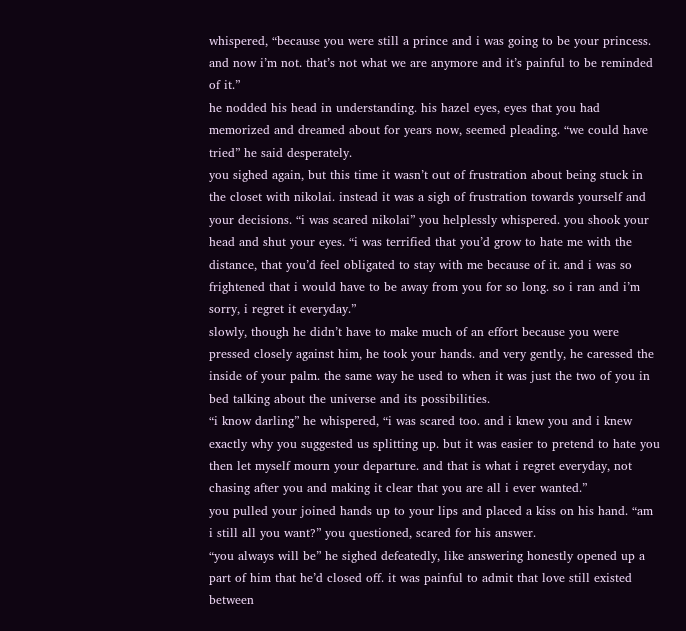whispered, “because you were still a prince and i was going to be your princess. and now i’m not. that’s not what we are anymore and it’s painful to be reminded of it.”
he nodded his head in understanding. his hazel eyes, eyes that you had memorized and dreamed about for years now, seemed pleading. “we could have tried” he said desperately.
you sighed again, but this time it wasn’t out of frustration about being stuck in the closet with nikolai. instead it was a sigh of frustration towards yourself and your decisions. “i was scared nikolai” you helplessly whispered. you shook your head and shut your eyes. “i was terrified that you’d grow to hate me with the distance, that you’d feel obligated to stay with me because of it. and i was so frightened that i would have to be away from you for so long. so i ran and i’m sorry, i regret it everyday.”
slowly, though he didn’t have to make much of an effort because you were pressed closely against him, he took your hands. and very gently, he caressed the inside of your palm. the same way he used to when it was just the two of you in bed talking about the universe and its possibilities.
“i know darling” he whispered, “i was scared too. and i knew you and i knew exactly why you suggested us splitting up. but it was easier to pretend to hate you then let myself mourn your departure. and that is what i regret everyday, not chasing after you and making it clear that you are all i ever wanted.”
you pulled your joined hands up to your lips and placed a kiss on his hand. “am i still all you want?” you questioned, scared for his answer.
“you always will be” he sighed defeatedly, like answering honestly opened up a part of him that he’d closed off. it was painful to admit that love still existed between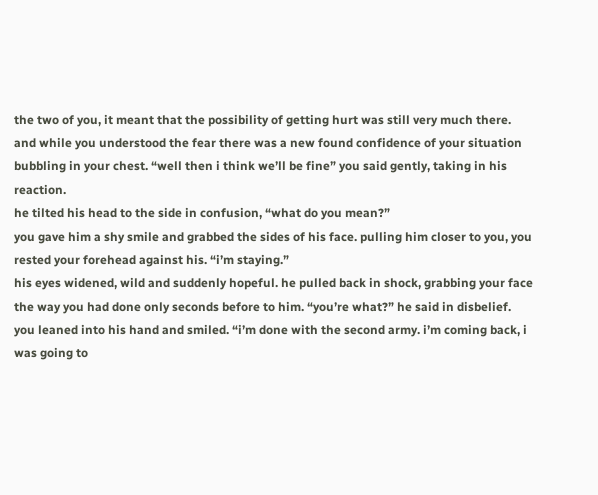the two of you, it meant that the possibility of getting hurt was still very much there.
and while you understood the fear there was a new found confidence of your situation bubbling in your chest. “well then i think we’ll be fine” you said gently, taking in his reaction.
he tilted his head to the side in confusion, “what do you mean?”
you gave him a shy smile and grabbed the sides of his face. pulling him closer to you, you rested your forehead against his. “i’m staying.”
his eyes widened, wild and suddenly hopeful. he pulled back in shock, grabbing your face the way you had done only seconds before to him. “you’re what?” he said in disbelief.
you leaned into his hand and smiled. “i’m done with the second army. i’m coming back, i was going to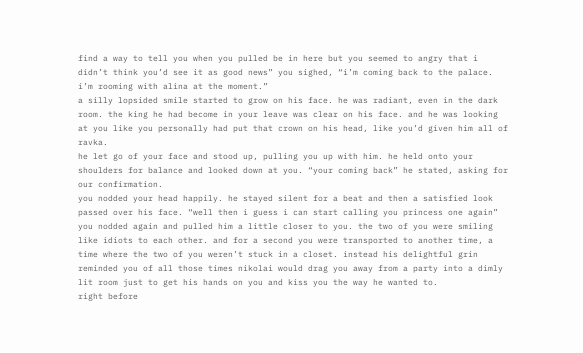find a way to tell you when you pulled be in here but you seemed to angry that i didn’t think you’d see it as good news” you sighed, “i’m coming back to the palace. i’m rooming with alina at the moment.”
a silly lopsided smile started to grow on his face. he was radiant, even in the dark room. the king he had become in your leave was clear on his face. and he was looking at you like you personally had put that crown on his head, like you’d given him all of ravka.
he let go of your face and stood up, pulling you up with him. he held onto your shoulders for balance and looked down at you. “your coming back” he stated, asking for our confirmation.
you nodded your head happily. he stayed silent for a beat and then a satisfied look passed over his face. “well then i guess i can start calling you princess one again”
you nodded again and pulled him a little closer to you. the two of you were smiling like idiots to each other. and for a second you were transported to another time, a time where the two of you weren’t stuck in a closet. instead his delightful grin reminded you of all those times nikolai would drag you away from a party into a dimly lit room just to get his hands on you and kiss you the way he wanted to.
right before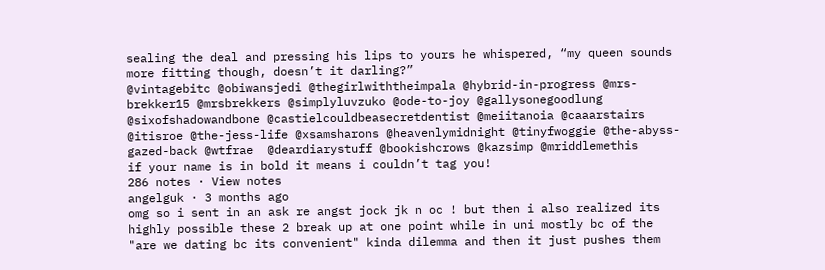sealing the deal and pressing his lips to yours he whispered, “my queen sounds more fitting though, doesn’t it darling?”
@vintagebitc @obiwansjedi @thegirlwiththeimpala @hybrid-in-progress @mrs-brekker15 @mrsbrekkers @simplyluvzuko @ode-to-joy @gallysonegoodlung @sixofshadowandbone @castielcouldbeasecretdentist @meiitanoia @caaarstairs @itisroe @the-jess-life @xsamsharons @heavenlymidnight @tinyfwoggie @the-abyss-gazed-back @wtfrae  @deardiarystuff @bookishcrows @kazsimp @mriddlemethis
if your name is in bold it means i couldn’t tag you!
286 notes · View notes
angelguk · 3 months ago
omg so i sent in an ask re angst jock jk n oc ! but then i also realized its highly possible these 2 break up at one point while in uni mostly bc of the "are we dating bc its convenient" kinda dilemma and then it just pushes them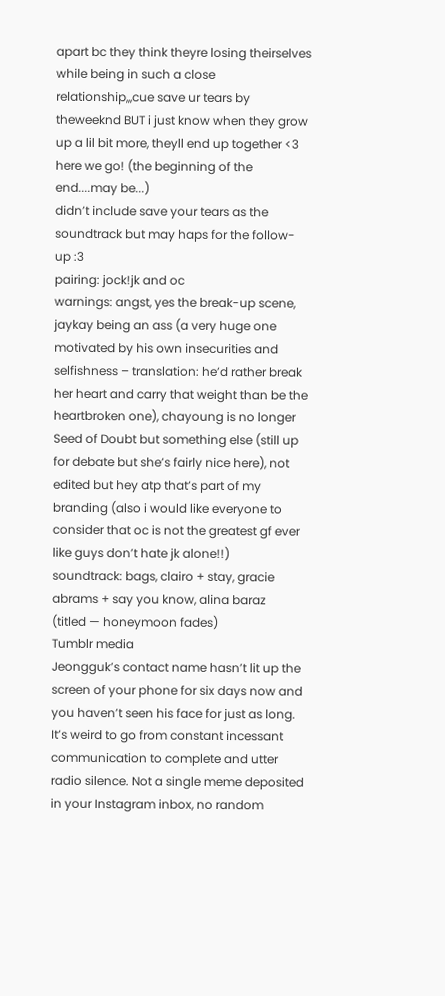apart bc they think theyre losing theirselves while being in such a close relationship,,,cue save ur tears by theweeknd BUT i just know when they grow up a lil bit more, theyll end up together <3
here we go! (the beginning of the end....may be...)
didn’t include save your tears as the soundtrack but may haps for the follow-up :3
pairing: jock!jk and oc
warnings: angst, yes the break-up scene, jaykay being an ass (a very huge one motivated by his own insecurities and selfishness – translation: he’d rather break her heart and carry that weight than be the heartbroken one), chayoung is no longer Seed of Doubt but something else (still up for debate but she’s fairly nice here), not edited but hey atp that’s part of my branding (also i would like everyone to consider that oc is not the greatest gf ever like guys don’t hate jk alone!!)
soundtrack: bags, clairo + stay, gracie abrams + say you know, alina baraz
(titled — honeymoon fades)
Tumblr media
Jeongguk’s contact name hasn’t lit up the screen of your phone for six days now and you haven’t seen his face for just as long. It’s weird to go from constant incessant  communication to complete and utter radio silence. Not a single meme deposited in your Instagram inbox, no random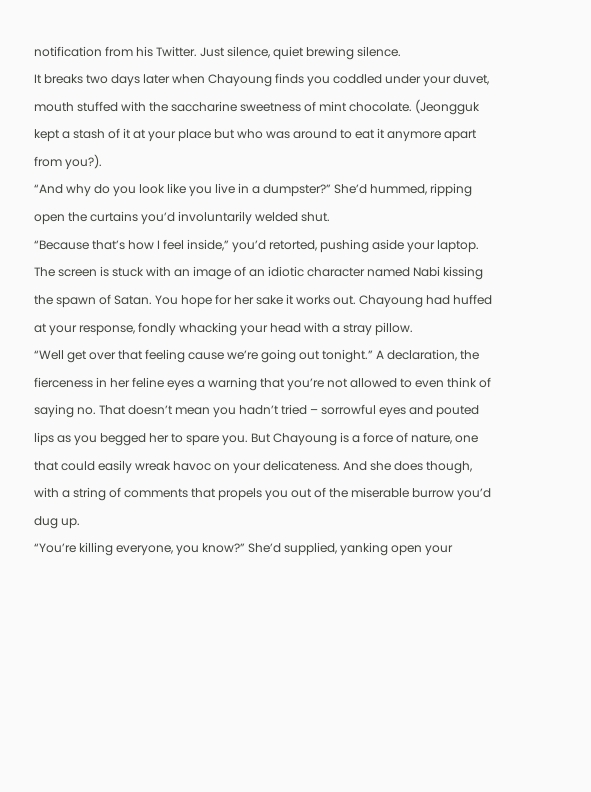notification from his Twitter. Just silence, quiet brewing silence.
It breaks two days later when Chayoung finds you coddled under your duvet, mouth stuffed with the saccharine sweetness of mint chocolate. (Jeongguk kept a stash of it at your place but who was around to eat it anymore apart from you?).
“And why do you look like you live in a dumpster?” She’d hummed, ripping open the curtains you’d involuntarily welded shut.
“Because that’s how I feel inside,” you’d retorted, pushing aside your laptop. The screen is stuck with an image of an idiotic character named Nabi kissing the spawn of Satan. You hope for her sake it works out. Chayoung had huffed at your response, fondly whacking your head with a stray pillow.
“Well get over that feeling cause we’re going out tonight.” A declaration, the fierceness in her feline eyes a warning that you’re not allowed to even think of saying no. That doesn’t mean you hadn’t tried – sorrowful eyes and pouted lips as you begged her to spare you. But Chayoung is a force of nature, one that could easily wreak havoc on your delicateness. And she does though, with a string of comments that propels you out of the miserable burrow you’d dug up.
“You’re killing everyone, you know?” She’d supplied, yanking open your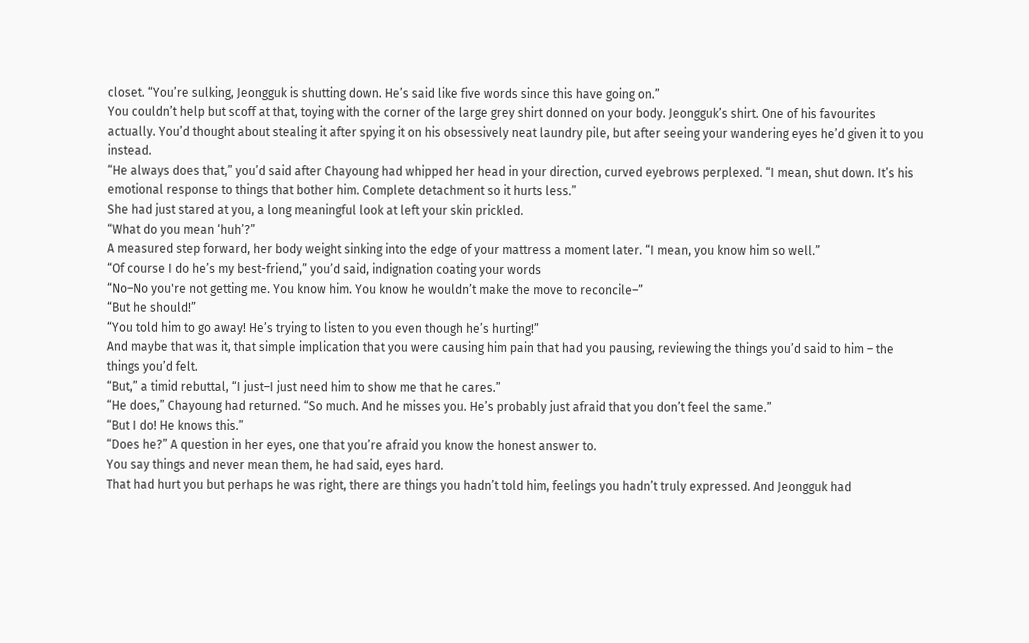closet. “You’re sulking, Jeongguk is shutting down. He’s said like five words since this have going on.”
You couldn’t help but scoff at that, toying with the corner of the large grey shirt donned on your body. Jeongguk’s shirt. One of his favourites actually. You’d thought about stealing it after spying it on his obsessively neat laundry pile, but after seeing your wandering eyes he’d given it to you instead.
“He always does that,” you’d said after Chayoung had whipped her head in your direction, curved eyebrows perplexed. “I mean, shut down. It’s his emotional response to things that bother him. Complete detachment so it hurts less.”
She had just stared at you, a long meaningful look at left your skin prickled.
“What do you mean ‘huh’?”
A measured step forward, her body weight sinking into the edge of your mattress a moment later. “I mean, you know him so well.”
“Of course I do he’s my best-friend,” you’d said, indignation coating your words
“No–No you're not getting me. You know him. You know he wouldn’t make the move to reconcile–”
“But he should!”
“You told him to go away! He’s trying to listen to you even though he’s hurting!”
And maybe that was it, that simple implication that you were causing him pain that had you pausing, reviewing the things you’d said to him – the things you’d felt.
“But,” a timid rebuttal, “I just–I just need him to show me that he cares.”
“He does,” Chayoung had returned. “So much. And he misses you. He’s probably just afraid that you don’t feel the same.”
“But I do! He knows this.”
“Does he?” A question in her eyes, one that you’re afraid you know the honest answer to.
You say things and never mean them, he had said, eyes hard.
That had hurt you but perhaps he was right, there are things you hadn’t told him, feelings you hadn’t truly expressed. And Jeongguk had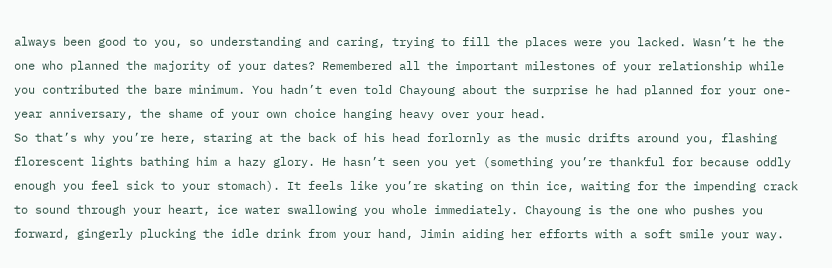always been good to you, so understanding and caring, trying to fill the places were you lacked. Wasn’t he the one who planned the majority of your dates? Remembered all the important milestones of your relationship while you contributed the bare minimum. You hadn’t even told Chayoung about the surprise he had planned for your one-year anniversary, the shame of your own choice hanging heavy over your head.
So that’s why you’re here, staring at the back of his head forlornly as the music drifts around you, flashing florescent lights bathing him a hazy glory. He hasn’t seen you yet (something you’re thankful for because oddly enough you feel sick to your stomach). It feels like you’re skating on thin ice, waiting for the impending crack to sound through your heart, ice water swallowing you whole immediately. Chayoung is the one who pushes you forward, gingerly plucking the idle drink from your hand, Jimin aiding her efforts with a soft smile your way.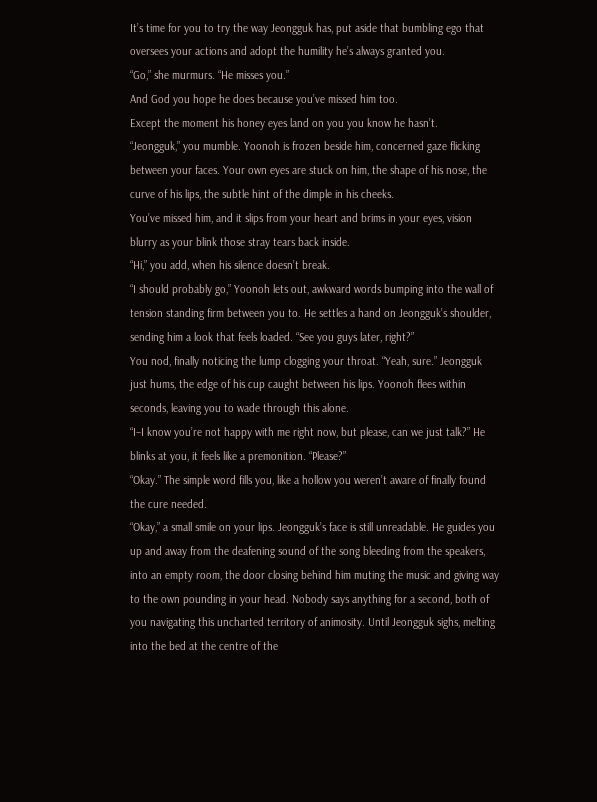It’s time for you to try the way Jeongguk has, put aside that bumbling ego that oversees your actions and adopt the humility he’s always granted you.
“Go,” she murmurs. “He misses you.”
And God you hope he does because you’ve missed him too.
Except the moment his honey eyes land on you you know he hasn’t.
“Jeongguk,” you mumble. Yoonoh is frozen beside him, concerned gaze flicking between your faces. Your own eyes are stuck on him, the shape of his nose, the curve of his lips, the subtle hint of the dimple in his cheeks.
You’ve missed him, and it slips from your heart and brims in your eyes, vision blurry as your blink those stray tears back inside.
“Hi,” you add, when his silence doesn’t break.
“I should probably go,” Yoonoh lets out, awkward words bumping into the wall of tension standing firm between you to. He settles a hand on Jeongguk’s shoulder, sending him a look that feels loaded. “See you guys later, right?”
You nod, finally noticing the lump clogging your throat. “Yeah, sure.” Jeongguk just hums, the edge of his cup caught between his lips. Yoonoh flees within seconds, leaving you to wade through this alone.
“I–I know you’re not happy with me right now, but please, can we just talk?” He blinks at you, it feels like a premonition. “Please?”
“Okay.” The simple word fills you, like a hollow you weren’t aware of finally found the cure needed.
“Okay,” a small smile on your lips. Jeongguk’s face is still unreadable. He guides you up and away from the deafening sound of the song bleeding from the speakers, into an empty room, the door closing behind him muting the music and giving way to the own pounding in your head. Nobody says anything for a second, both of you navigating this uncharted territory of animosity. Until Jeongguk sighs, melting into the bed at the centre of the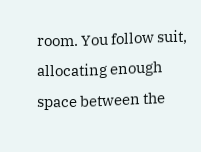room. You follow suit, allocating enough space between the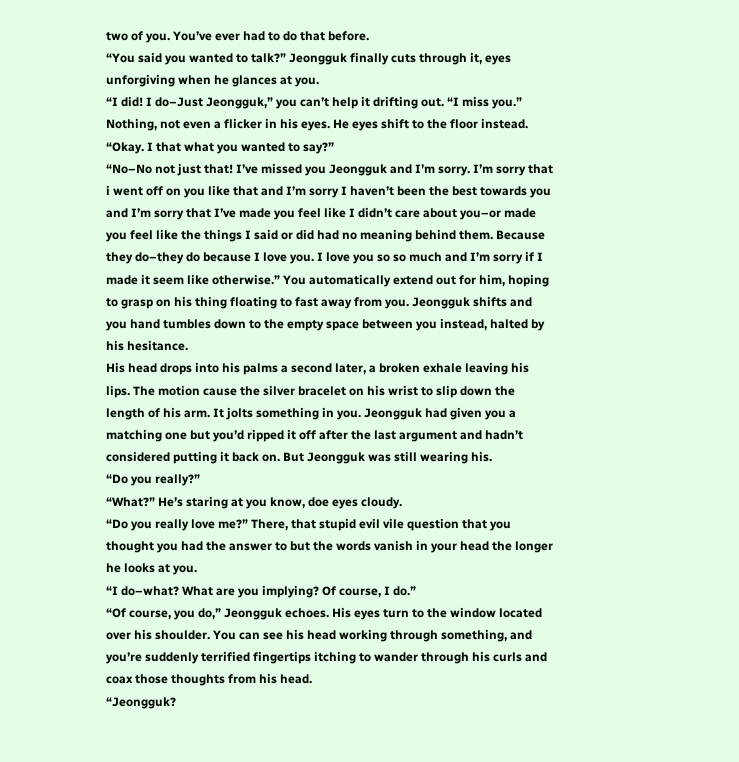two of you. You’ve ever had to do that before.
“You said you wanted to talk?” Jeongguk finally cuts through it, eyes unforgiving when he glances at you.
“I did! I do–Just Jeongguk,” you can’t help it drifting out. “I miss you.”
Nothing, not even a flicker in his eyes. He eyes shift to the floor instead. “Okay. I that what you wanted to say?”
“No–No not just that! I’ve missed you Jeongguk and I’m sorry. I’m sorry that i went off on you like that and I’m sorry I haven’t been the best towards you and I’m sorry that I’ve made you feel like I didn’t care about you–or made you feel like the things I said or did had no meaning behind them. Because they do–they do because I love you. I love you so so much and I’m sorry if I made it seem like otherwise.” You automatically extend out for him, hoping to grasp on his thing floating to fast away from you. Jeongguk shifts and you hand tumbles down to the empty space between you instead, halted by his hesitance.
His head drops into his palms a second later, a broken exhale leaving his lips. The motion cause the silver bracelet on his wrist to slip down the length of his arm. It jolts something in you. Jeongguk had given you a matching one but you’d ripped it off after the last argument and hadn’t considered putting it back on. But Jeongguk was still wearing his.
“Do you really?”
“What?” He’s staring at you know, doe eyes cloudy.
“Do you really love me?” There, that stupid evil vile question that you thought you had the answer to but the words vanish in your head the longer he looks at you.
“I do–what? What are you implying? Of course, I do.”
“Of course, you do,” Jeongguk echoes. His eyes turn to the window located over his shoulder. You can see his head working through something, and you’re suddenly terrified fingertips itching to wander through his curls and coax those thoughts from his head.
“Jeongguk?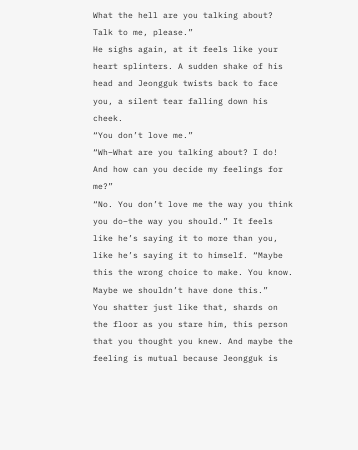What the hell are you talking about? Talk to me, please.”
He sighs again, at it feels like your heart splinters. A sudden shake of his head and Jeongguk twists back to face you, a silent tear falling down his cheek.
“You don’t love me.”
“Wh–What are you talking about? I do! And how can you decide my feelings for me?”
“No. You don’t love me the way you think you do–the way you should.” It feels like he’s saying it to more than you, like he’s saying it to himself. “Maybe this the wrong choice to make. You know. Maybe we shouldn’t have done this.”
You shatter just like that, shards on the floor as you stare him, this person that you thought you knew. And maybe the feeling is mutual because Jeongguk is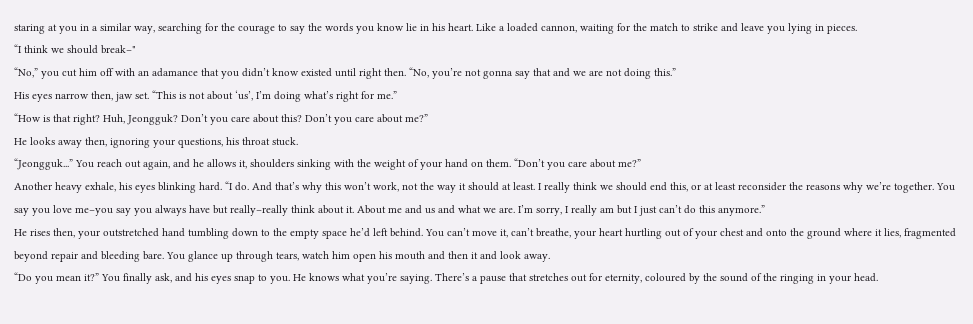staring at you in a similar way, searching for the courage to say the words you know lie in his heart. Like a loaded cannon, waiting for the match to strike and leave you lying in pieces.
“I think we should break–"
“No,” you cut him off with an adamance that you didn’t know existed until right then. “No, you’re not gonna say that and we are not doing this.”
His eyes narrow then, jaw set. “This is not about ‘us’, I’m doing what’s right for me.”
“How is that right? Huh, Jeongguk? Don’t you care about this? Don’t you care about me?”
He looks away then, ignoring your questions, his throat stuck.
“Jeongguk...” You reach out again, and he allows it, shoulders sinking with the weight of your hand on them. “Don’t you care about me?”
Another heavy exhale, his eyes blinking hard. “I do. And that’s why this won’t work, not the way it should at least. I really think we should end this, or at least reconsider the reasons why we’re together. You say you love me–you say you always have but really–really think about it. About me and us and what we are. I’m sorry, I really am but I just can’t do this anymore.”
He rises then, your outstretched hand tumbling down to the empty space he’d left behind. You can’t move it, can’t breathe, your heart hurtling out of your chest and onto the ground where it lies, fragmented beyond repair and bleeding bare. You glance up through tears, watch him open his mouth and then it and look away.
“Do you mean it?” You finally ask, and his eyes snap to you. He knows what you’re saying. There’s a pause that stretches out for eternity, coloured by the sound of the ringing in your head.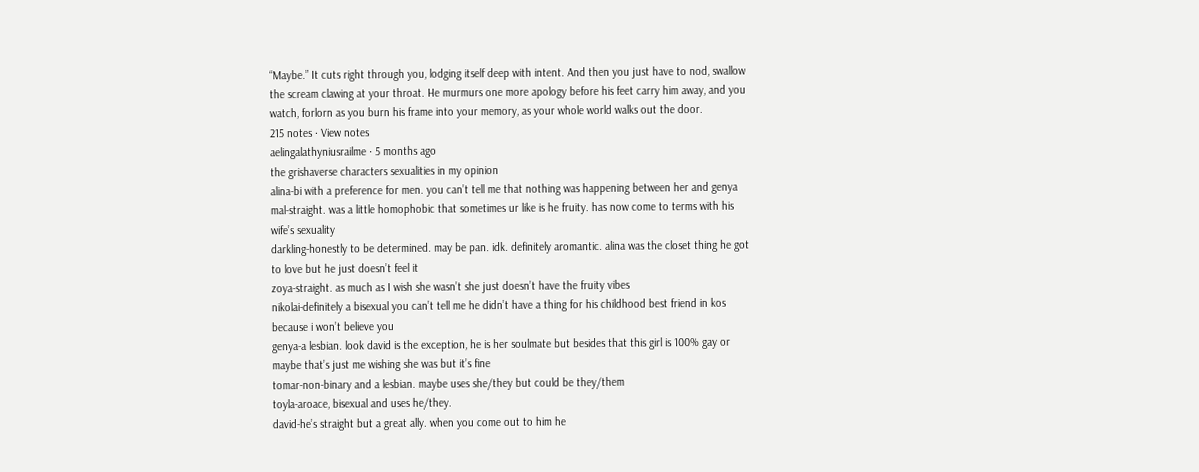“Maybe.” It cuts right through you, lodging itself deep with intent. And then you just have to nod, swallow the scream clawing at your throat. He murmurs one more apology before his feet carry him away, and you watch, forlorn as you burn his frame into your memory, as your whole world walks out the door.
215 notes · View notes
aelingalathyniusrailme · 5 months ago
the grishaverse characters sexualities in my opinion
alina-bi with a preference for men. you can’t tell me that nothing was happening between her and genya
mal-straight. was a little homophobic that sometimes ur like is he fruity. has now come to terms with his wife’s sexuality
darkling-honestly to be determined. may be pan. idk. definitely aromantic. alina was the closet thing he got to love but he just doesn’t feel it
zoya-straight. as much as I wish she wasn’t she just doesn’t have the fruity vibes
nikolai-definitely a bisexual you can’t tell me he didn’t have a thing for his childhood best friend in kos because i won’t believe you
genya-a lesbian. look david is the exception, he is her soulmate but besides that this girl is 100% gay or maybe that’s just me wishing she was but it’s fine
tomar-non-binary and a lesbian. maybe uses she/they but could be they/them
toyla-aroace, bisexual and uses he/they.
david-he’s straight but a great ally. when you come out to him he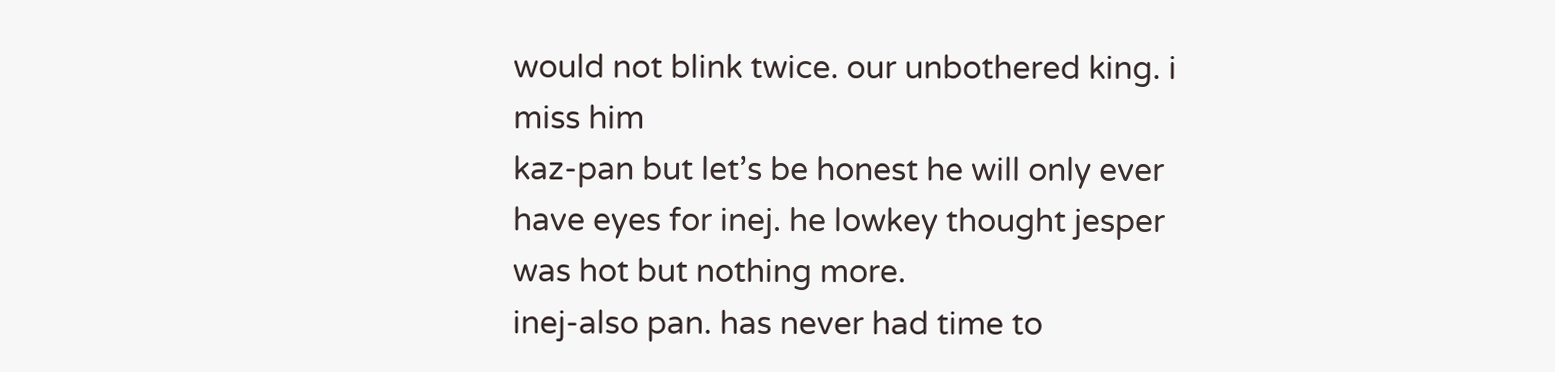would not blink twice. our unbothered king. i miss him
kaz-pan but let’s be honest he will only ever have eyes for inej. he lowkey thought jesper was hot but nothing more.
inej-also pan. has never had time to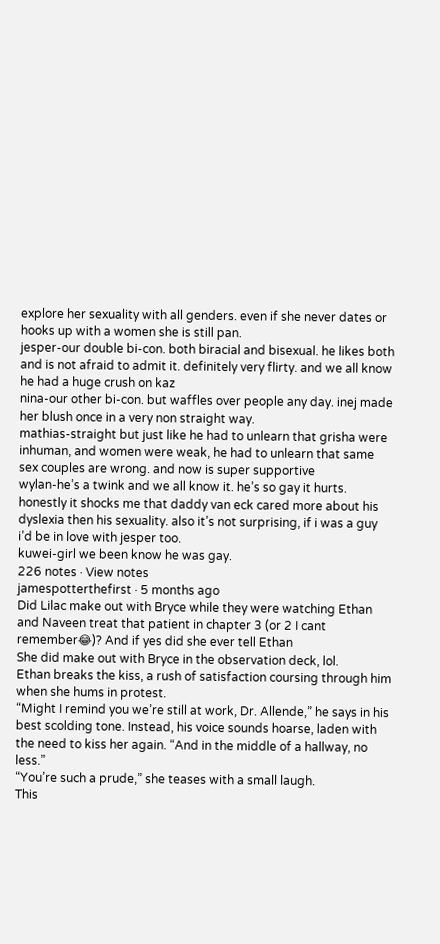explore her sexuality with all genders. even if she never dates or hooks up with a women she is still pan.
jesper-our double bi-con. both biracial and bisexual. he likes both and is not afraid to admit it. definitely very flirty. and we all know he had a huge crush on kaz
nina-our other bi-con. but waffles over people any day. inej made her blush once in a very non straight way.
mathias-straight but just like he had to unlearn that grisha were inhuman, and women were weak, he had to unlearn that same sex couples are wrong. and now is super supportive
wylan-he’s a twink and we all know it. he’s so gay it hurts. honestly it shocks me that daddy van eck cared more about his dyslexia then his sexuality. also it’s not surprising, if i was a guy i’d be in love with jesper too.
kuwei-girl we been know he was gay.
226 notes · View notes
jamespotterthefirst · 5 months ago
Did Lilac make out with Bryce while they were watching Ethan and Naveen treat that patient in chapter 3 (or 2 I cant remember😂)? And if yes did she ever tell Ethan
She did make out with Bryce in the observation deck, lol.
Ethan breaks the kiss, a rush of satisfaction coursing through him when she hums in protest.
“Might I remind you we’re still at work, Dr. Allende,” he says in his best scolding tone. Instead, his voice sounds hoarse, laden with the need to kiss her again. “And in the middle of a hallway, no less.”
“You’re such a prude,” she teases with a small laugh.
This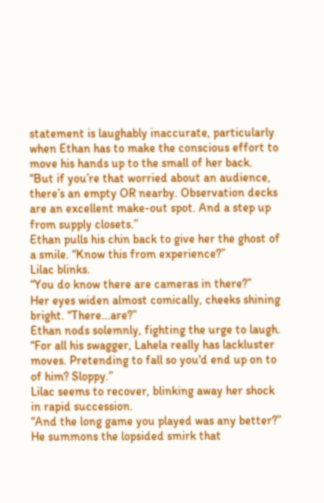statement is laughably inaccurate, particularly when Ethan has to make the conscious effort to move his hands up to the small of her back.
“But if you’re that worried about an audience, there’s an empty OR nearby. Observation decks are an excellent make-out spot. And a step up from supply closets.”
Ethan pulls his chin back to give her the ghost of a smile. “Know this from experience?”
Lilac blinks.
“You do know there are cameras in there?”
Her eyes widen almost comically, cheeks shining bright. “There...are?”
Ethan nods solemnly, fighting the urge to laugh.
“For all his swagger, Lahela really has lackluster moves. Pretending to fall so you'd end up on to of him? Sloppy.”
Lilac seems to recover, blinking away her shock in rapid succession.
“And the long game you played was any better?”
He summons the lopsided smirk that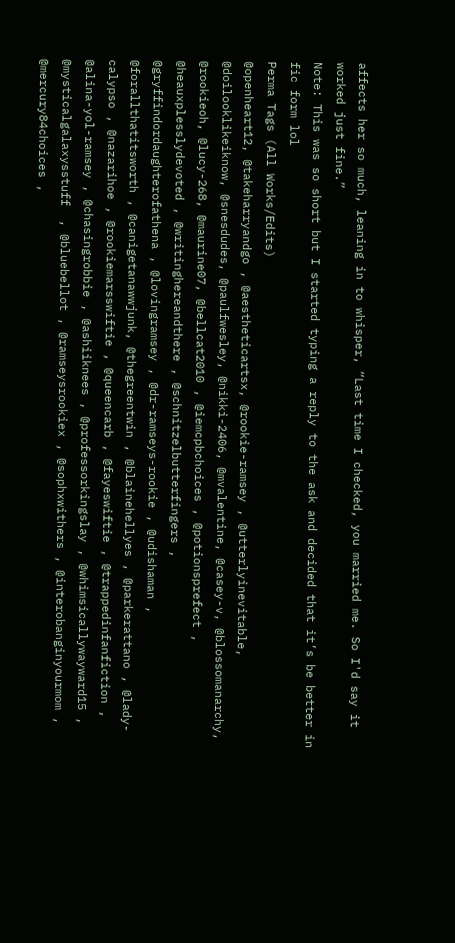affects her so much, leaning in to whisper, “Last time I checked, you married me. So I'd say it worked just fine.”
Note: This was so short but I started typing a reply to the ask and decided that it’s be better in fic form lol
Perma Tags (All Works/Edits)
@openheart12, @takeharryandgo , @aestheticartsx, @rookie-ramsey , @utterlyinevitable, @doilooklikeiknow, @snesdudes, @paulfwesley, @nikki-2406, @mvalentine, @casey-v, @blossomanarchy, @rookieoh, @lucy-268, @maurine07, @bellcat2010 , @iemcpbchoices , @potionsprefect , @heauxplesslydevoted , @writinghereandthere , @schnitzelbutterfingers , @gryffindordaughterofathena , @lovingramsey , @dr-ramseys-rookie , @udishaman , @forallthatitsworth , @canigetanawwjunk, @thegreentwin , @blainehellyes , @parkerattano , @lady-calypso , @nazarihoe , @rookiemarsswiftie , @queencarb , @fayeswiftie , @trappedinfanfiction , @alina-yol-ramsey , @chasingrobbie , @ashiiknees , @professorkingslay , @whimsicallywayward15 , @mysticalgalaxysstuff  , @bluebellot , @ramseysrookiex , @sophxwithers , @interobanginyourmom , @mercury84choices ,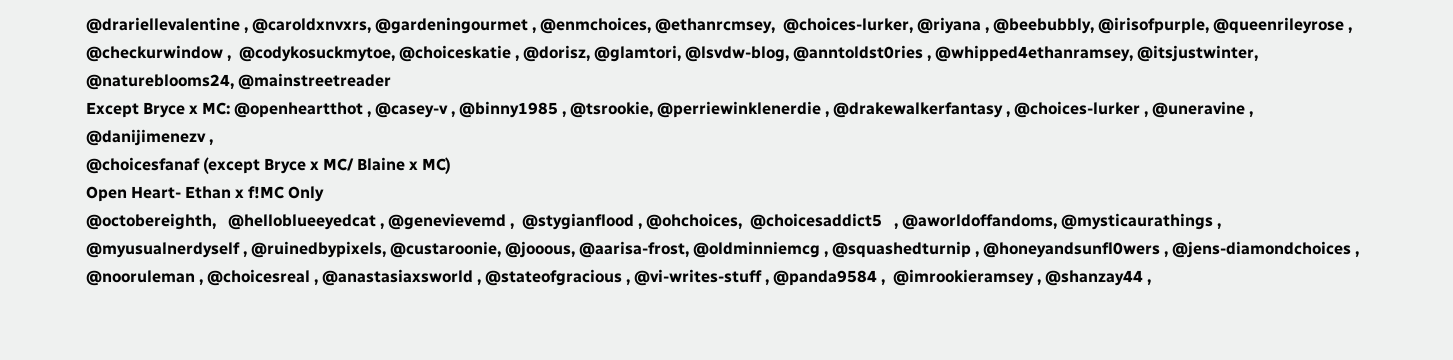@drariellevalentine , @caroldxnvxrs, @gardeningourmet , @enmchoices, @ethanrcmsey,  @choices-lurker, @riyana , @beebubbly, @irisofpurple, @queenrileyrose , @checkurwindow ,  @codykosuckmytoe, @choiceskatie , @dorisz, @glamtori, @lsvdw-blog, @anntoldst0ries , @whipped4ethanramsey, @itsjustwinter, @natureblooms24, @mainstreetreader
Except Bryce x MC: @openheartthot , @casey-v , @binny1985 , @tsrookie, @perriewinklenerdie , @drakewalkerfantasy , @choices-lurker , @uneravine , @danijimenezv ,
@choicesfanaf (except Bryce x MC/ Blaine x MC)
Open Heart- Ethan x f!MC Only
@octobereighth,   @helloblueeyedcat , @genevievemd ,  @stygianflood , @ohchoices,  @choicesaddict5   , @aworldoffandoms, @mysticaurathings , @myusualnerdyself , @ruinedbypixels, @custaroonie, @jooous, @aarisa-frost, @oldminniemcg , @squashedturnip , @honeyandsunfl0wers , @jens-diamondchoices , @nooruleman , @choicesreal , @anastasiaxsworld , @stateofgracious , @vi-writes-stuff , @panda9584 ,  @imrookieramsey , @shanzay44 ,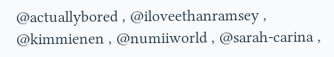@actuallybored , @iloveethanramsey , @kimmienen , @numiiworld , @sarah-carina ,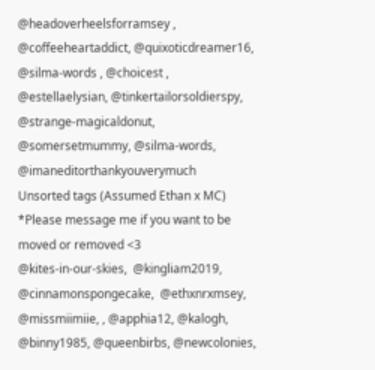@headoverheelsforramsey , @coffeeheartaddict, @quixoticdreamer16, @silma-words , @choicest , @estellaelysian, @tinkertailorsoldierspy, @strange-magicaldonut, @somersetmummy, @silma-words, @imaneditorthankyouverymuch
Unsorted tags (Assumed Ethan x MC)
*Please message me if you want to be moved or removed <3
@kites-in-our-skies,  @kingliam2019,  @cinnamonspongecake,  @ethxnrxmsey, @missmiimiie, , @apphia12, @kalogh, @binny1985, @queenbirbs, @newcolonies,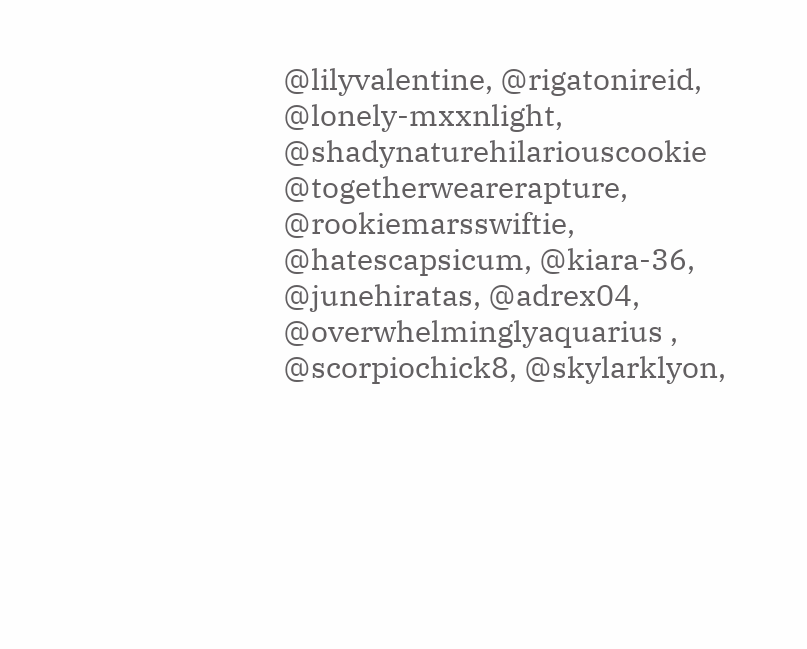@lilyvalentine, @rigatonireid,    @lonely-mxxnlight, @shadynaturehilariouscookie @togetherwearerapture,  @rookiemarsswiftie,   @hatescapsicum, @kiara-36, @junehiratas, @adrex04,   @overwhelminglyaquarius , @scorpiochick8, @skylarklyon,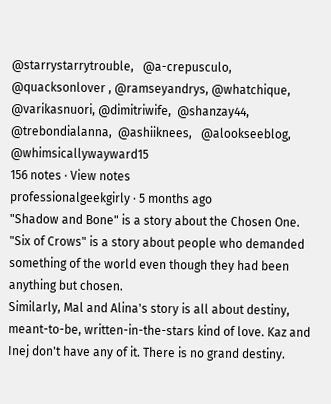@starrystarrytrouble,   @a-crepusculo, @quacksonlover , @ramseyandrys, @whatchique, @varikasnuori, @dimitriwife,  @shanzay44,  @trebondialanna,  @ashiiknees,   @alookseeblog, @whimsicallywayward15
156 notes · View notes
professionalgeekgirly · 5 months ago
"Shadow and Bone" is a story about the Chosen One. "Six of Crows" is a story about people who demanded something of the world even though they had been anything but chosen.
Similarly, Mal and Alina's story is all about destiny, meant-to-be, written-in-the-stars kind of love. Kaz and Inej don't have any of it. There is no grand destiny.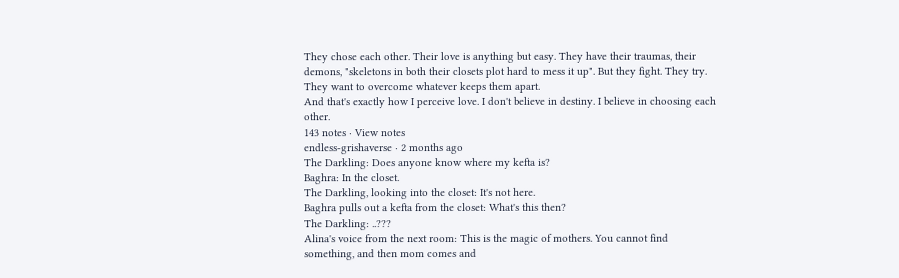They chose each other. Their love is anything but easy. They have their traumas, their demons, "skeletons in both their closets plot hard to mess it up". But they fight. They try. They want to overcome whatever keeps them apart.
And that's exactly how I perceive love. I don't believe in destiny. I believe in choosing each other.
143 notes · View notes
endless-grishaverse · 2 months ago
The Darkling: Does anyone know where my kefta is?
Baghra: In the closet.
The Darkling, looking into the closet: It's not here.
Baghra pulls out a kefta from the closet: What's this then?
The Darkling: ..???
Alina's voice from the next room: This is the magic of mothers. You cannot find something, and then mom comes and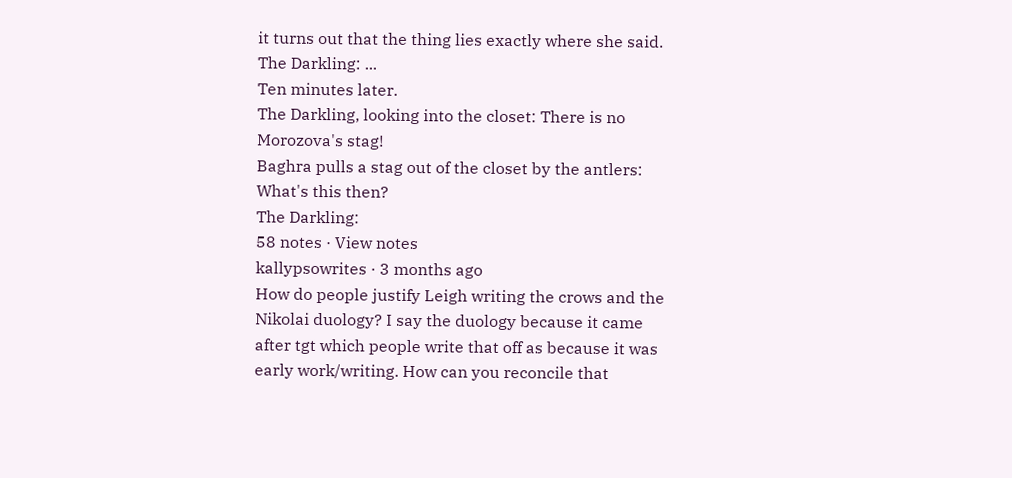it turns out that the thing lies exactly where she said.
The Darkling: ...
Ten minutes later.
The Darkling, looking into the closet: There is no Morozova's stag!
Baghra pulls a stag out of the closet by the antlers: What's this then?
The Darkling:
58 notes · View notes
kallypsowrites · 3 months ago
How do people justify Leigh writing the crows and the Nikolai duology? I say the duology because it came after tgt which people write that off as because it was early work/writing. How can you reconcile that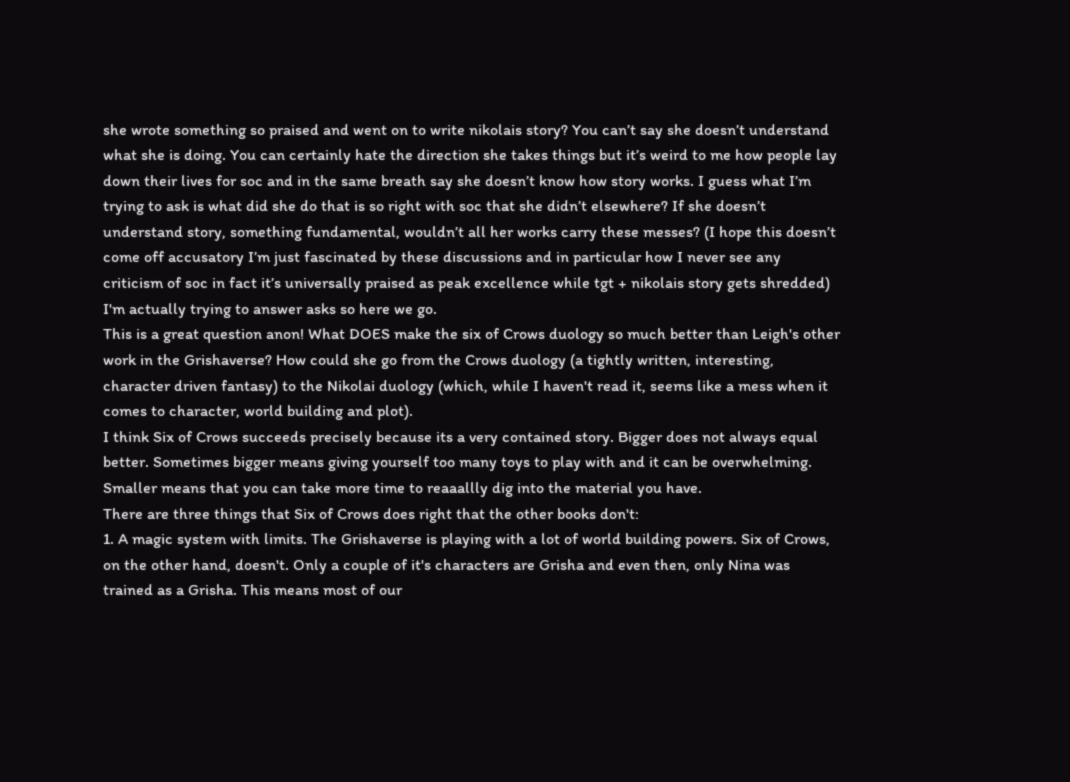she wrote something so praised and went on to write nikolais story? You can’t say she doesn’t understand what she is doing. You can certainly hate the direction she takes things but it’s weird to me how people lay down their lives for soc and in the same breath say she doesn’t know how story works. I guess what I’m trying to ask is what did she do that is so right with soc that she didn’t elsewhere? If she doesn’t understand story, something fundamental, wouldn’t all her works carry these messes? (I hope this doesn’t come off accusatory I’m just fascinated by these discussions and in particular how I never see any criticism of soc in fact it’s universally praised as peak excellence while tgt + nikolais story gets shredded)
I'm actually trying to answer asks so here we go.
This is a great question anon! What DOES make the six of Crows duology so much better than Leigh's other work in the Grishaverse? How could she go from the Crows duology (a tightly written, interesting, character driven fantasy) to the Nikolai duology (which, while I haven't read it, seems like a mess when it comes to character, world building and plot).
I think Six of Crows succeeds precisely because its a very contained story. Bigger does not always equal better. Sometimes bigger means giving yourself too many toys to play with and it can be overwhelming. Smaller means that you can take more time to reaaallly dig into the material you have.
There are three things that Six of Crows does right that the other books don't:
1. A magic system with limits. The Grishaverse is playing with a lot of world building powers. Six of Crows, on the other hand, doesn't. Only a couple of it's characters are Grisha and even then, only Nina was trained as a Grisha. This means most of our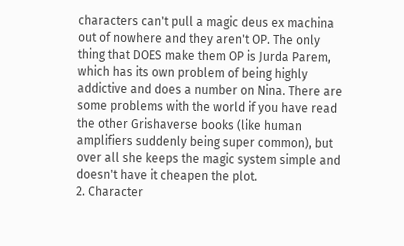characters can't pull a magic deus ex machina out of nowhere and they aren't OP. The only thing that DOES make them OP is Jurda Parem, which has its own problem of being highly addictive and does a number on Nina. There are some problems with the world if you have read the other Grishaverse books (like human amplifiers suddenly being super common), but over all she keeps the magic system simple and doesn't have it cheapen the plot.
2. Character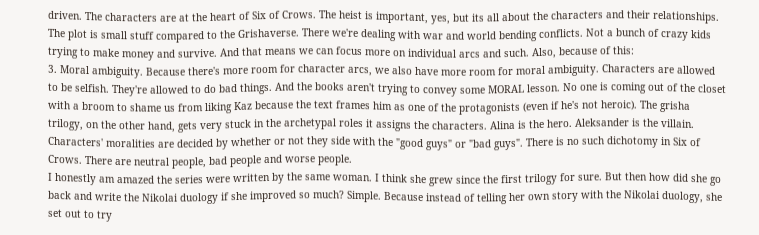driven. The characters are at the heart of Six of Crows. The heist is important, yes, but its all about the characters and their relationships. The plot is small stuff compared to the Grishaverse. There we're dealing with war and world bending conflicts. Not a bunch of crazy kids trying to make money and survive. And that means we can focus more on individual arcs and such. Also, because of this:
3. Moral ambiguity. Because there's more room for character arcs, we also have more room for moral ambiguity. Characters are allowed to be selfish. They're allowed to do bad things. And the books aren't trying to convey some MORAL lesson. No one is coming out of the closet with a broom to shame us from liking Kaz because the text frames him as one of the protagonists (even if he's not heroic). The grisha trilogy, on the other hand, gets very stuck in the archetypal roles it assigns the characters. Alina is the hero. Aleksander is the villain. Characters' moralities are decided by whether or not they side with the "good guys" or "bad guys". There is no such dichotomy in Six of Crows. There are neutral people, bad people and worse people.
I honestly am amazed the series were written by the same woman. I think she grew since the first trilogy for sure. But then how did she go back and write the Nikolai duology if she improved so much? Simple. Because instead of telling her own story with the Nikolai duology, she set out to try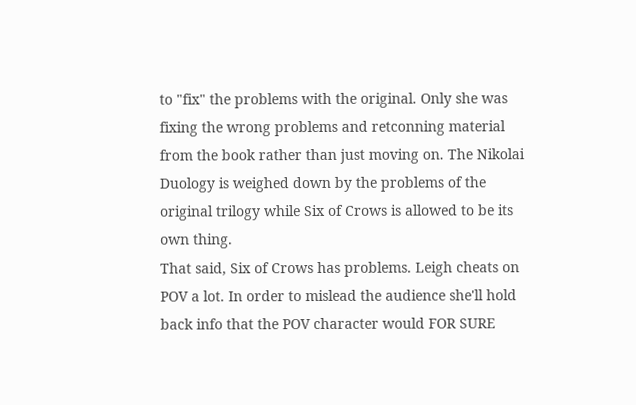to "fix" the problems with the original. Only she was fixing the wrong problems and retconning material from the book rather than just moving on. The Nikolai Duology is weighed down by the problems of the original trilogy while Six of Crows is allowed to be its own thing.
That said, Six of Crows has problems. Leigh cheats on POV a lot. In order to mislead the audience she'll hold back info that the POV character would FOR SURE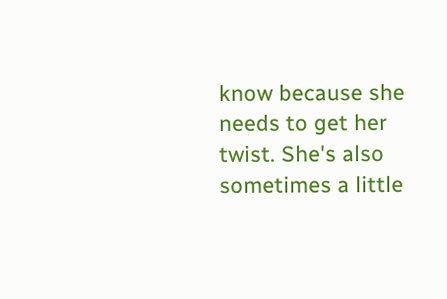know because she needs to get her twist. She's also sometimes a little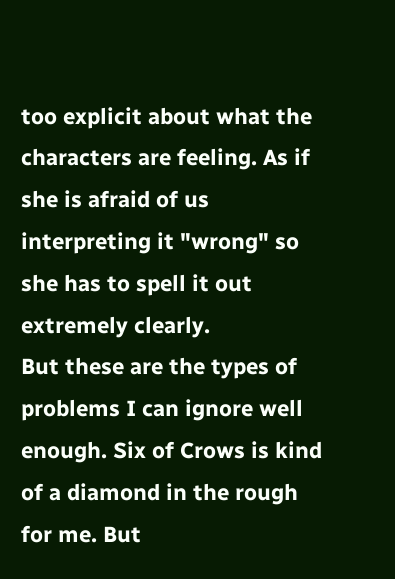too explicit about what the characters are feeling. As if she is afraid of us interpreting it "wrong" so she has to spell it out extremely clearly.
But these are the types of problems I can ignore well enough. Six of Crows is kind of a diamond in the rough for me. But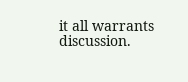it all warrants discussion.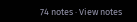74 notes · View notes